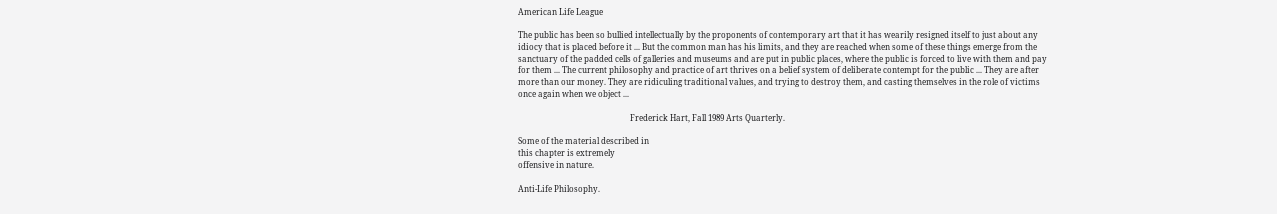American Life League

The public has been so bullied intellectually by the proponents of contemporary art that it has wearily resigned itself to just about any idiocy that is placed before it ... But the common man has his limits, and they are reached when some of these things emerge from the sanctuary of the padded cells of galleries and museums and are put in public places, where the public is forced to live with them and pay for them ... The current philosophy and practice of art thrives on a belief system of deliberate contempt for the public ... They are after more than our money. They are ridiculing traditional values, and trying to destroy them, and casting themselves in the role of victims once again when we object ...

                                                        Frederick Hart, Fall 1989 Arts Quarterly.

Some of the material described in
this chapter is extremely
offensive in nature.

Anti-Life Philosophy.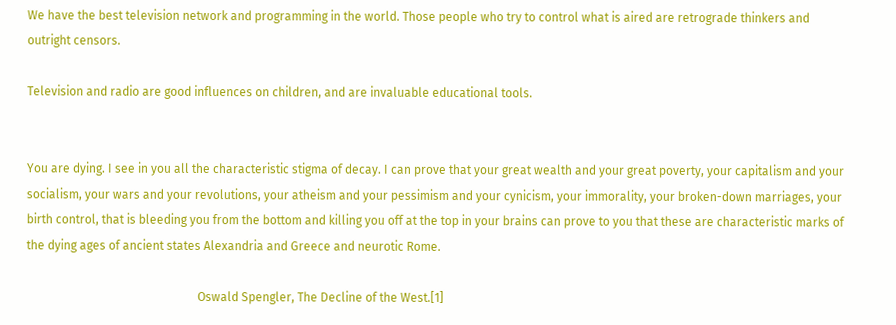We have the best television network and programming in the world. Those people who try to control what is aired are retrograde thinkers and outright censors.

Television and radio are good influences on children, and are invaluable educational tools.


You are dying. I see in you all the characteristic stigma of decay. I can prove that your great wealth and your great poverty, your capitalism and your socialism, your wars and your revolutions, your atheism and your pessimism and your cynicism, your immorality, your broken-down marriages, your birth control, that is bleeding you from the bottom and killing you off at the top in your brains can prove to you that these are characteristic marks of the dying ages of ancient states Alexandria and Greece and neurotic Rome.

                                                         Oswald Spengler, The Decline of the West.[1]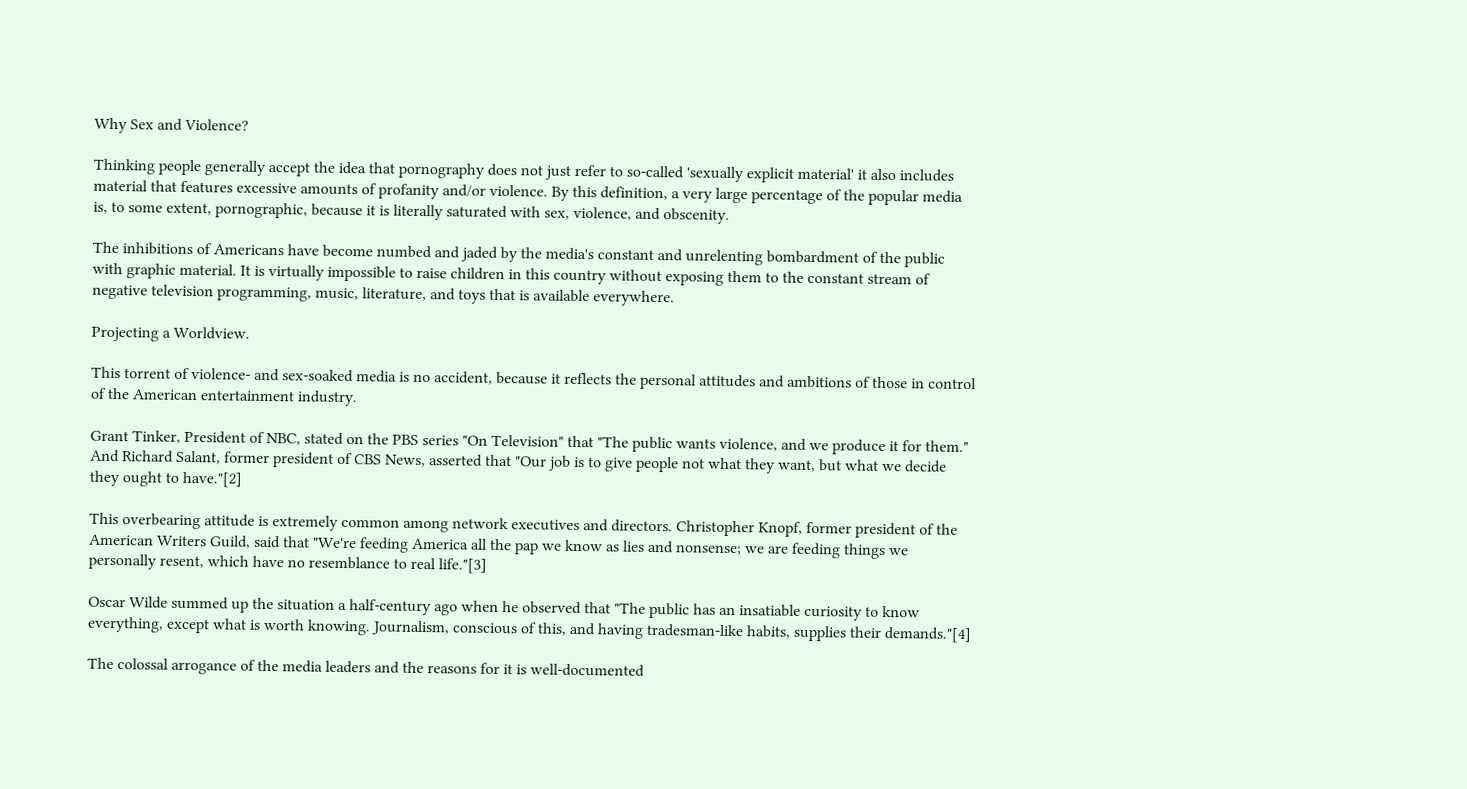Why Sex and Violence?

Thinking people generally accept the idea that pornography does not just refer to so-called 'sexually explicit material' it also includes material that features excessive amounts of profanity and/or violence. By this definition, a very large percentage of the popular media is, to some extent, pornographic, because it is literally saturated with sex, violence, and obscenity.

The inhibitions of Americans have become numbed and jaded by the media's constant and unrelenting bombardment of the public with graphic material. It is virtually impossible to raise children in this country without exposing them to the constant stream of negative television programming, music, literature, and toys that is available everywhere.

Projecting a Worldview.

This torrent of violence- and sex-soaked media is no accident, because it reflects the personal attitudes and ambitions of those in control of the American entertainment industry.

Grant Tinker, President of NBC, stated on the PBS series "On Television" that "The public wants violence, and we produce it for them." And Richard Salant, former president of CBS News, asserted that "Our job is to give people not what they want, but what we decide they ought to have."[2]

This overbearing attitude is extremely common among network executives and directors. Christopher Knopf, former president of the American Writers Guild, said that "We're feeding America all the pap we know as lies and nonsense; we are feeding things we personally resent, which have no resemblance to real life."[3]

Oscar Wilde summed up the situation a half-century ago when he observed that "The public has an insatiable curiosity to know everything, except what is worth knowing. Journalism, conscious of this, and having tradesman-like habits, supplies their demands."[4]

The colossal arrogance of the media leaders and the reasons for it is well-documented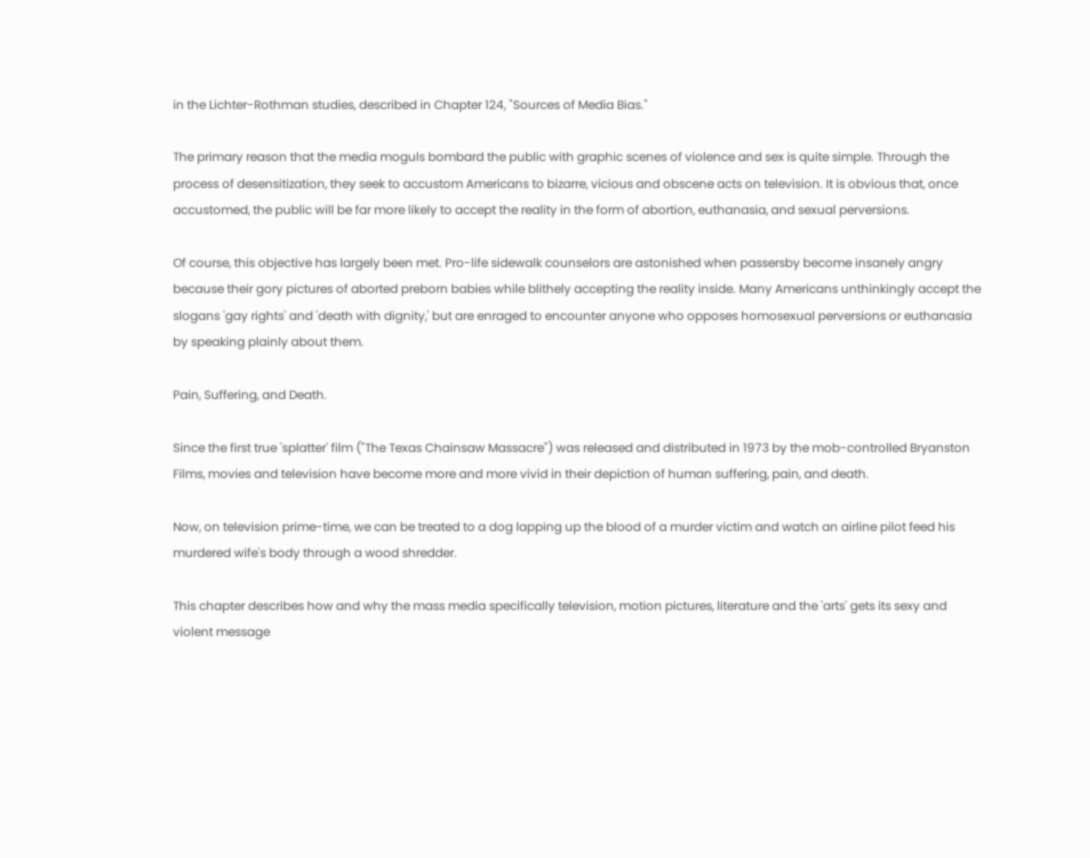in the Lichter-Rothman studies, described in Chapter 124, "Sources of Media Bias."

The primary reason that the media moguls bombard the public with graphic scenes of violence and sex is quite simple. Through the process of desensitization, they seek to accustom Americans to bizarre, vicious and obscene acts on television. It is obvious that, once accustomed, the public will be far more likely to accept the reality in the form of abortion, euthanasia, and sexual perversions.

Of course, this objective has largely been met. Pro-life sidewalk counselors are astonished when passersby become insanely angry because their gory pictures of aborted preborn babies while blithely accepting the reality inside. Many Americans unthinkingly accept the slogans 'gay rights' and 'death with dignity,' but are enraged to encounter anyone who opposes homosexual perversions or euthanasia by speaking plainly about them.

Pain, Suffering, and Death.

Since the first true 'splatter' film ("The Texas Chainsaw Massacre") was released and distributed in 1973 by the mob-controlled Bryanston Films, movies and television have become more and more vivid in their depiction of human suffering, pain, and death.

Now, on television prime-time, we can be treated to a dog lapping up the blood of a murder victim and watch an airline pilot feed his murdered wife's body through a wood shredder.

This chapter describes how and why the mass media specifically television, motion pictures, literature and the 'arts' gets its sexy and violent message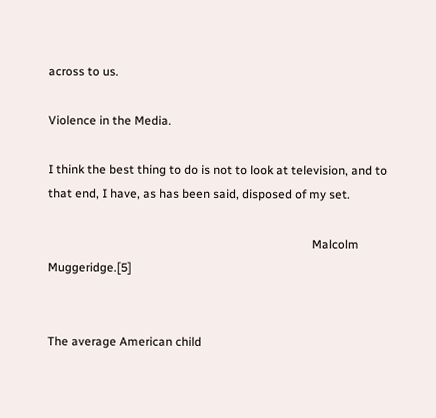across to us.

Violence in the Media.

I think the best thing to do is not to look at television, and to that end, I have, as has been said, disposed of my set.

                                                                                        Malcolm Muggeridge.[5]


The average American child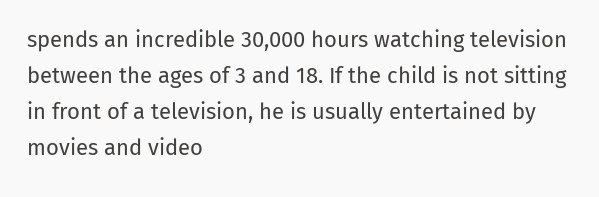spends an incredible 30,000 hours watching television between the ages of 3 and 18. If the child is not sitting in front of a television, he is usually entertained by movies and video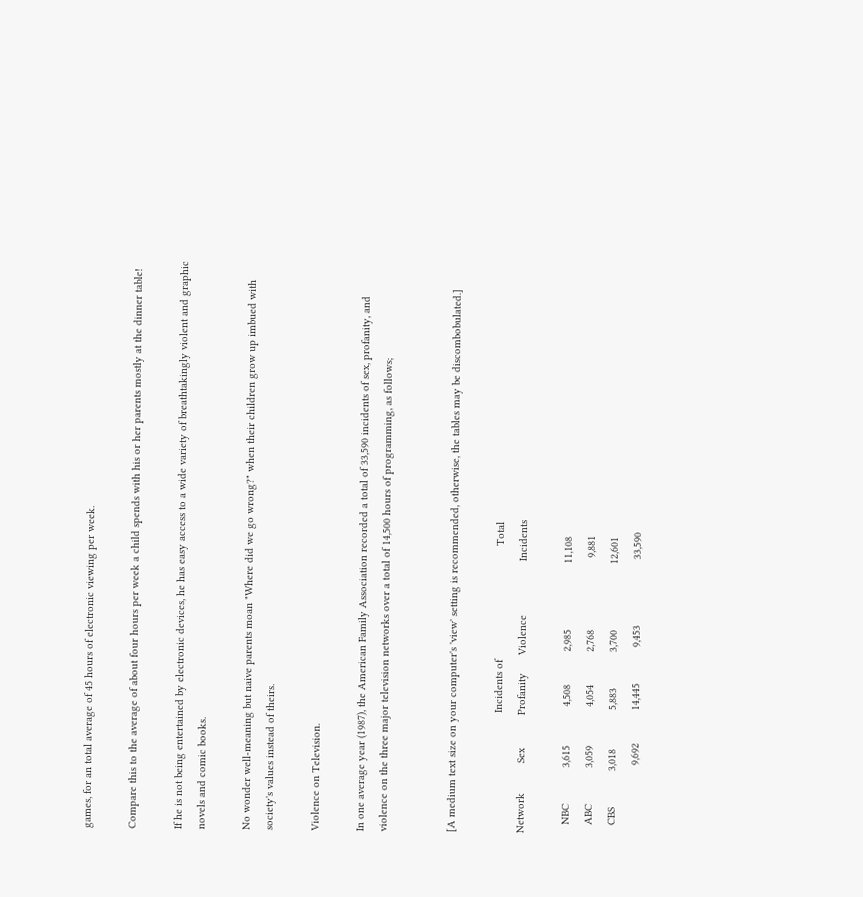games, for an total average of 45 hours of electronic viewing per week.

Compare this to the average of about four hours per week a child spends with his or her parents mostly at the dinner table!

If he is not being entertained by electronic devices, he has easy access to a wide variety of breathtakingly violent and graphic novels and comic books.

No wonder well-meaning but naive parents moan "Where did we go wrong?" when their children grow up imbued with society's values instead of theirs.

Violence on Television.

In one average year (1987), the American Family Association recorded a total of 33,590 incidents of sex, profanity, and violence on the three major television networks over a total of 14,500 hours of programming, as follows;


[A medium text size on your computer's 'view' setting is recommended, otherwise, the tables may be discombobulated.]

                                        Incidents of                                      Total
Network          Sex           Profanity      Violence                  Incidents

   NBC            3,615             4,508           2,985                      11,108
   ABC            3,059             4,054           2,768                        9,881
   CBS            3,018             5,883            3,700                      12,601
                       9,692           14,445            9,453                      33,590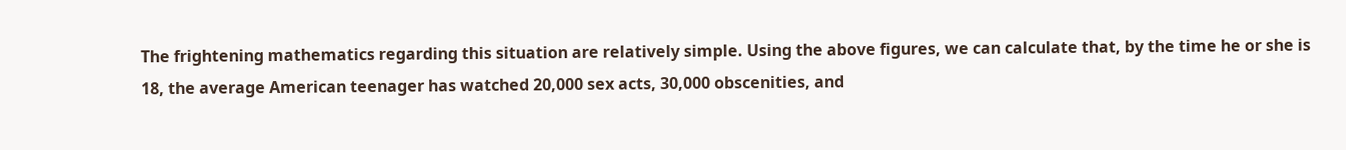The frightening mathematics regarding this situation are relatively simple. Using the above figures, we can calculate that, by the time he or she is 18, the average American teenager has watched 20,000 sex acts, 30,000 obscenities, and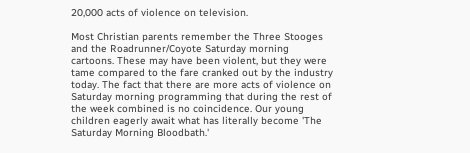20,000 acts of violence on television.

Most Christian parents remember the Three Stooges and the Roadrunner/Coyote Saturday morning cartoons. These may have been violent, but they were tame compared to the fare cranked out by the industry today. The fact that there are more acts of violence on Saturday morning programming that during the rest of the week combined is no coincidence. Our young children eagerly await what has literally become 'The Saturday Morning Bloodbath.'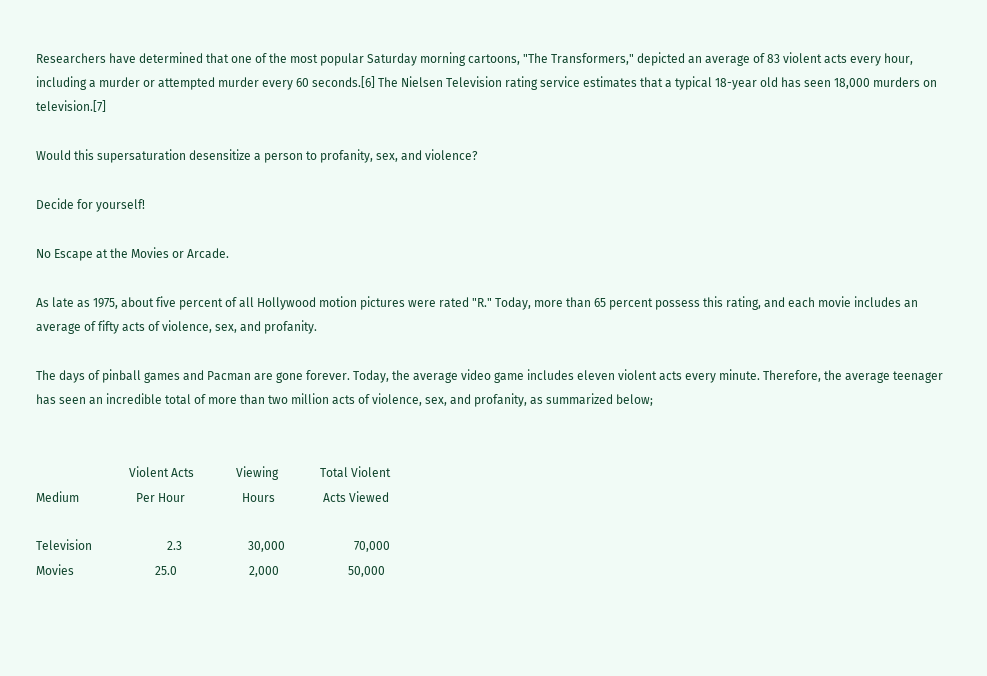Researchers have determined that one of the most popular Saturday morning cartoons, "The Transformers," depicted an average of 83 violent acts every hour, including a murder or attempted murder every 60 seconds.[6] The Nielsen Television rating service estimates that a typical 18-year old has seen 18,000 murders on television.[7]

Would this supersaturation desensitize a person to profanity, sex, and violence?

Decide for yourself!

No Escape at the Movies or Arcade.

As late as 1975, about five percent of all Hollywood motion pictures were rated "R." Today, more than 65 percent possess this rating, and each movie includes an average of fifty acts of violence, sex, and profanity.

The days of pinball games and Pacman are gone forever. Today, the average video game includes eleven violent acts every minute. Therefore, the average teenager has seen an incredible total of more than two million acts of violence, sex, and profanity, as summarized below;


                               Violent Acts              Viewing              Total Violent
Medium                   Per Hour                   Hours                Acts Viewed

Television                         2.3                      30,000                       70,000
Movies                           25.0                        2,000                       50,000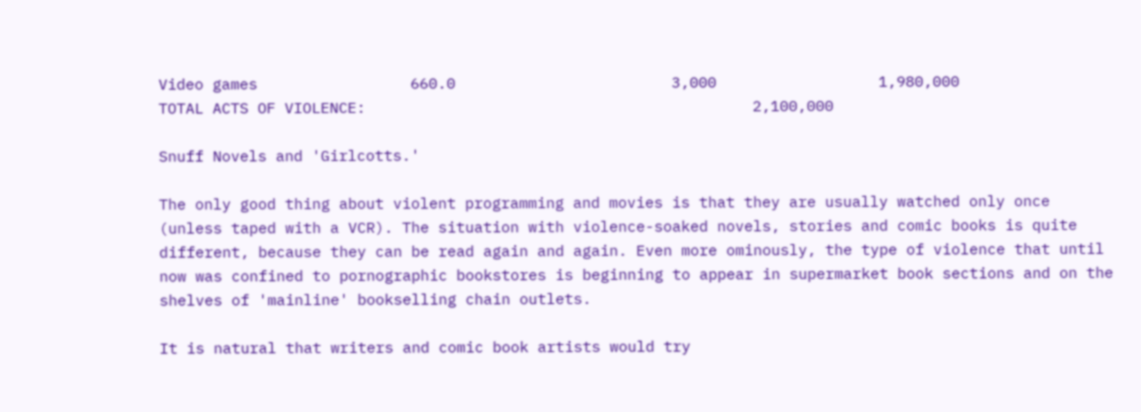Video games                 660.0                        3,000                  1,980,000
TOTAL ACTS OF VIOLENCE:                                           2,100,000

Snuff Novels and 'Girlcotts.'

The only good thing about violent programming and movies is that they are usually watched only once (unless taped with a VCR). The situation with violence-soaked novels, stories and comic books is quite different, because they can be read again and again. Even more ominously, the type of violence that until now was confined to pornographic bookstores is beginning to appear in supermarket book sections and on the shelves of 'mainline' bookselling chain outlets.

It is natural that writers and comic book artists would try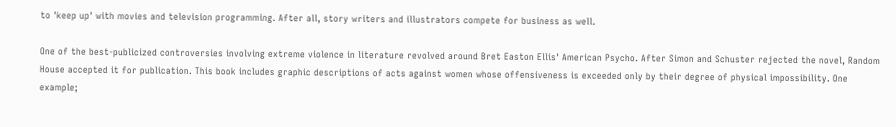to 'keep up' with movies and television programming. After all, story writers and illustrators compete for business as well.

One of the best-publicized controversies involving extreme violence in literature revolved around Bret Easton Ellis' American Psycho. After Simon and Schuster rejected the novel, Random House accepted it for publication. This book includes graphic descriptions of acts against women whose offensiveness is exceeded only by their degree of physical impossibility. One example;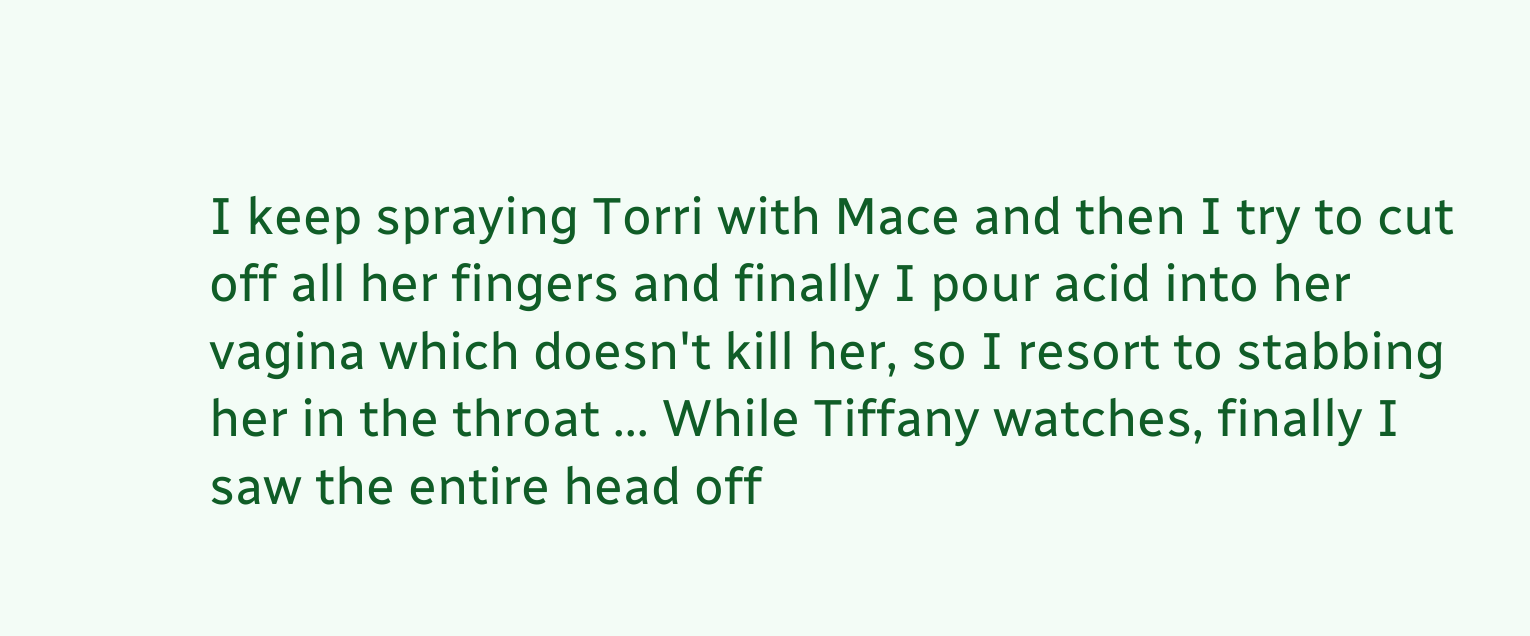I keep spraying Torri with Mace and then I try to cut off all her fingers and finally I pour acid into her vagina which doesn't kill her, so I resort to stabbing her in the throat ... While Tiffany watches, finally I saw the entire head off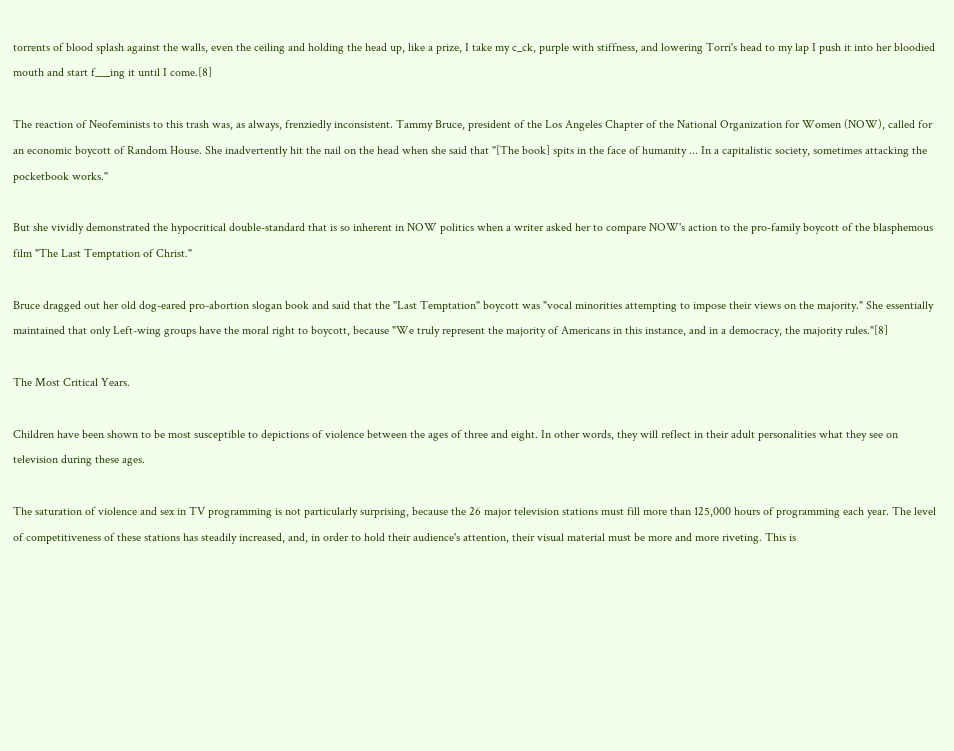torrents of blood splash against the walls, even the ceiling and holding the head up, like a prize, I take my c_ck, purple with stiffness, and lowering Torri's head to my lap I push it into her bloodied mouth and start f___ing it until I come.[8]

The reaction of Neofeminists to this trash was, as always, frenziedly inconsistent. Tammy Bruce, president of the Los Angeles Chapter of the National Organization for Women (NOW), called for an economic boycott of Random House. She inadvertently hit the nail on the head when she said that "[The book] spits in the face of humanity ... In a capitalistic society, sometimes attacking the pocketbook works."

But she vividly demonstrated the hypocritical double-standard that is so inherent in NOW politics when a writer asked her to compare NOW's action to the pro-family boycott of the blasphemous film "The Last Temptation of Christ."

Bruce dragged out her old dog-eared pro-abortion slogan book and said that the "Last Temptation" boycott was "vocal minorities attempting to impose their views on the majority." She essentially maintained that only Left-wing groups have the moral right to boycott, because "We truly represent the majority of Americans in this instance, and in a democracy, the majority rules."[8]

The Most Critical Years.

Children have been shown to be most susceptible to depictions of violence between the ages of three and eight. In other words, they will reflect in their adult personalities what they see on television during these ages.

The saturation of violence and sex in TV programming is not particularly surprising, because the 26 major television stations must fill more than 125,000 hours of programming each year. The level of competitiveness of these stations has steadily increased, and, in order to hold their audience's attention, their visual material must be more and more riveting. This is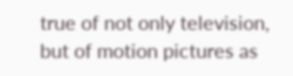true of not only television, but of motion pictures as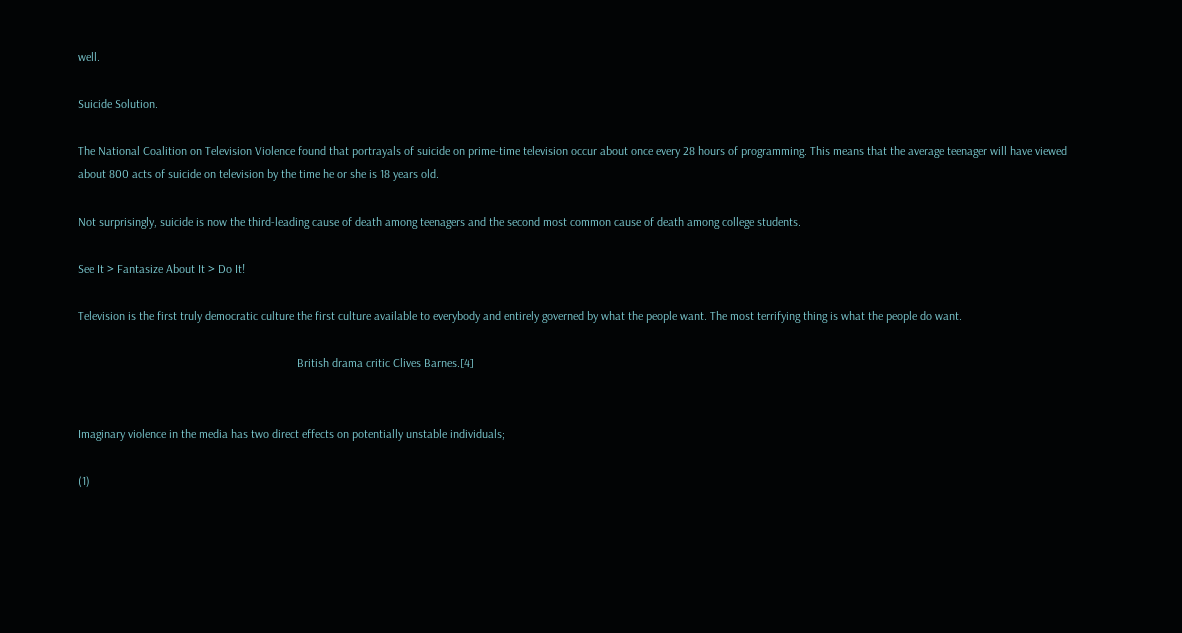well.

Suicide Solution.

The National Coalition on Television Violence found that portrayals of suicide on prime-time television occur about once every 28 hours of programming. This means that the average teenager will have viewed about 800 acts of suicide on television by the time he or she is 18 years old.

Not surprisingly, suicide is now the third-leading cause of death among teenagers and the second most common cause of death among college students.

See It > Fantasize About It > Do It!

Television is the first truly democratic culture the first culture available to everybody and entirely governed by what the people want. The most terrifying thing is what the people do want.

                                                                         British drama critic Clives Barnes.[4]


Imaginary violence in the media has two direct effects on potentially unstable individuals;

(1)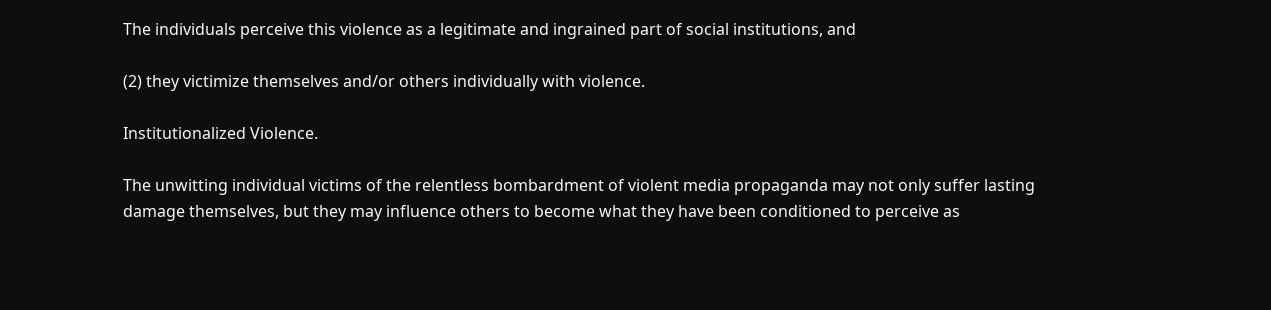The individuals perceive this violence as a legitimate and ingrained part of social institutions, and

(2) they victimize themselves and/or others individually with violence.

Institutionalized Violence.

The unwitting individual victims of the relentless bombardment of violent media propaganda may not only suffer lasting damage themselves, but they may influence others to become what they have been conditioned to perceive as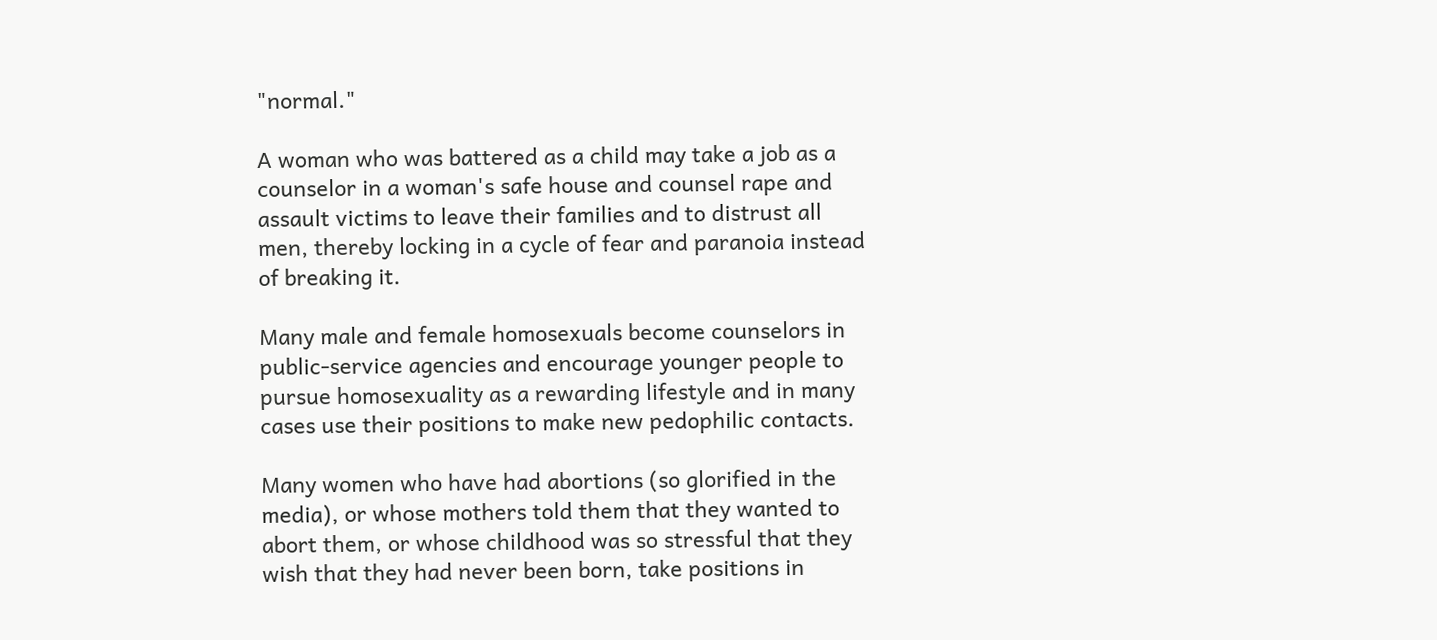"normal."

A woman who was battered as a child may take a job as a counselor in a woman's safe house and counsel rape and assault victims to leave their families and to distrust all men, thereby locking in a cycle of fear and paranoia instead of breaking it.

Many male and female homosexuals become counselors in public-service agencies and encourage younger people to pursue homosexuality as a rewarding lifestyle and in many cases use their positions to make new pedophilic contacts.

Many women who have had abortions (so glorified in the media), or whose mothers told them that they wanted to abort them, or whose childhood was so stressful that they wish that they had never been born, take positions in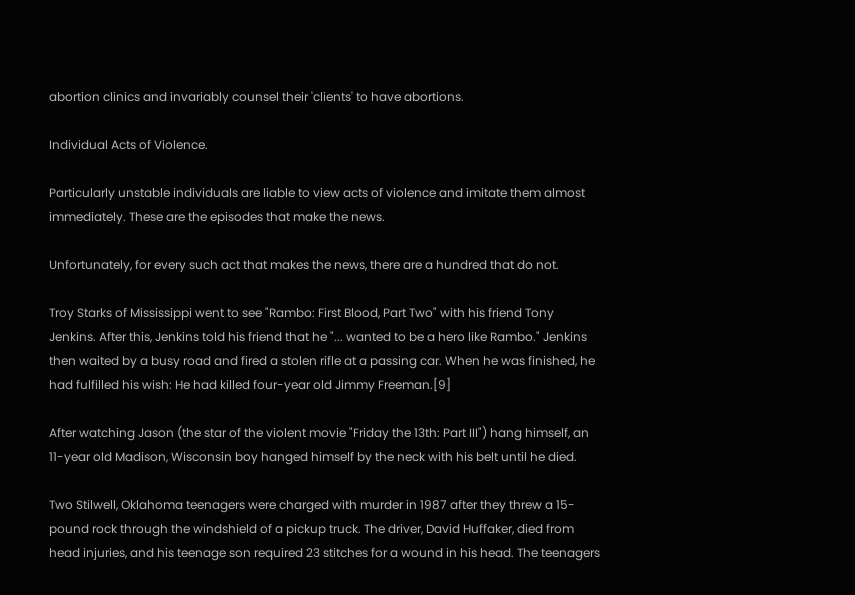abortion clinics and invariably counsel their 'clients' to have abortions.

Individual Acts of Violence.

Particularly unstable individuals are liable to view acts of violence and imitate them almost immediately. These are the episodes that make the news.

Unfortunately, for every such act that makes the news, there are a hundred that do not.

Troy Starks of Mississippi went to see "Rambo: First Blood, Part Two" with his friend Tony Jenkins. After this, Jenkins told his friend that he "... wanted to be a hero like Rambo." Jenkins then waited by a busy road and fired a stolen rifle at a passing car. When he was finished, he had fulfilled his wish: He had killed four-year old Jimmy Freeman.[9]

After watching Jason (the star of the violent movie "Friday the 13th: Part III") hang himself, an 11-year old Madison, Wisconsin boy hanged himself by the neck with his belt until he died.

Two Stilwell, Oklahoma teenagers were charged with murder in 1987 after they threw a 15-pound rock through the windshield of a pickup truck. The driver, David Huffaker, died from head injuries, and his teenage son required 23 stitches for a wound in his head. The teenagers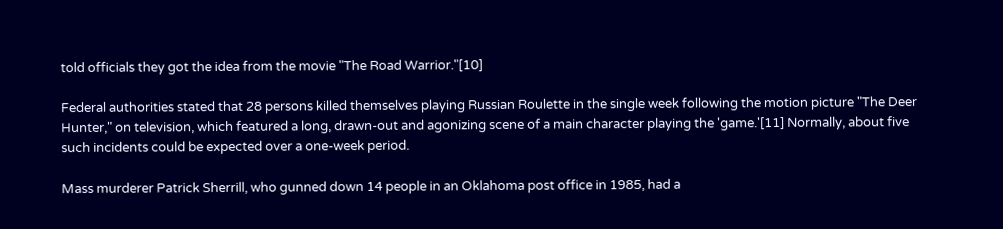told officials they got the idea from the movie "The Road Warrior."[10]

Federal authorities stated that 28 persons killed themselves playing Russian Roulette in the single week following the motion picture "The Deer Hunter," on television, which featured a long, drawn-out and agonizing scene of a main character playing the 'game.'[11] Normally, about five such incidents could be expected over a one-week period.

Mass murderer Patrick Sherrill, who gunned down 14 people in an Oklahoma post office in 1985, had a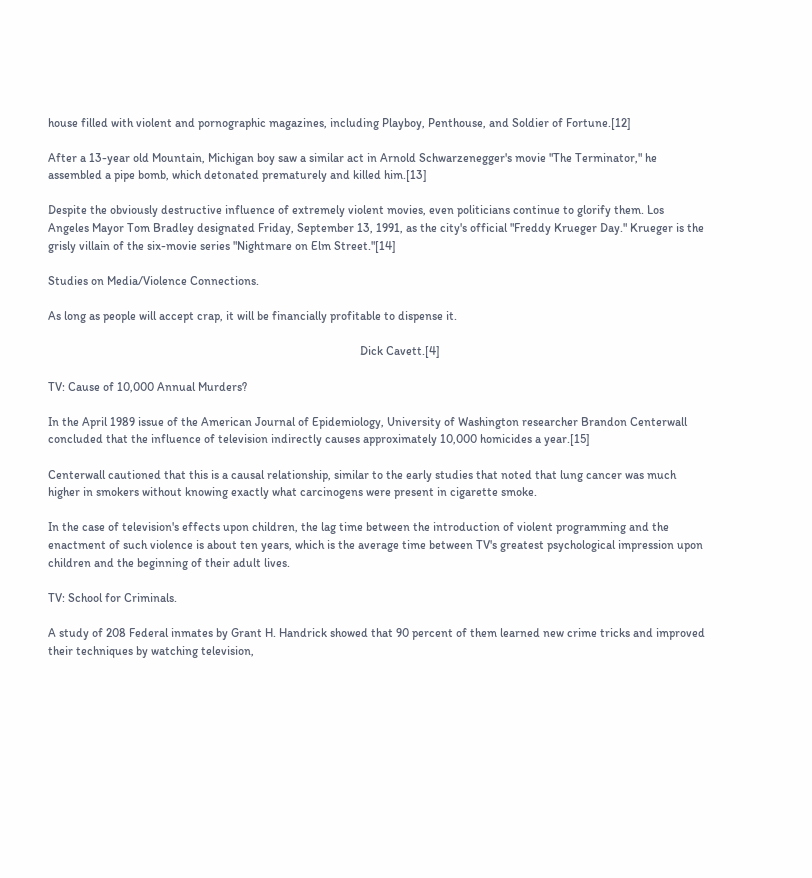house filled with violent and pornographic magazines, including Playboy, Penthouse, and Soldier of Fortune.[12]

After a 13-year old Mountain, Michigan boy saw a similar act in Arnold Schwarzenegger's movie "The Terminator," he assembled a pipe bomb, which detonated prematurely and killed him.[13]

Despite the obviously destructive influence of extremely violent movies, even politicians continue to glorify them. Los Angeles Mayor Tom Bradley designated Friday, September 13, 1991, as the city's official "Freddy Krueger Day." Krueger is the grisly villain of the six-movie series "Nightmare on Elm Street."[14]

Studies on Media/Violence Connections.

As long as people will accept crap, it will be financially profitable to dispense it.

                                                                                                        Dick Cavett.[4]

TV: Cause of 10,000 Annual Murders?

In the April 1989 issue of the American Journal of Epidemiology, University of Washington researcher Brandon Centerwall concluded that the influence of television indirectly causes approximately 10,000 homicides a year.[15]

Centerwall cautioned that this is a causal relationship, similar to the early studies that noted that lung cancer was much higher in smokers without knowing exactly what carcinogens were present in cigarette smoke.

In the case of television's effects upon children, the lag time between the introduction of violent programming and the enactment of such violence is about ten years, which is the average time between TV's greatest psychological impression upon children and the beginning of their adult lives.

TV: School for Criminals.

A study of 208 Federal inmates by Grant H. Handrick showed that 90 percent of them learned new crime tricks and improved their techniques by watching television,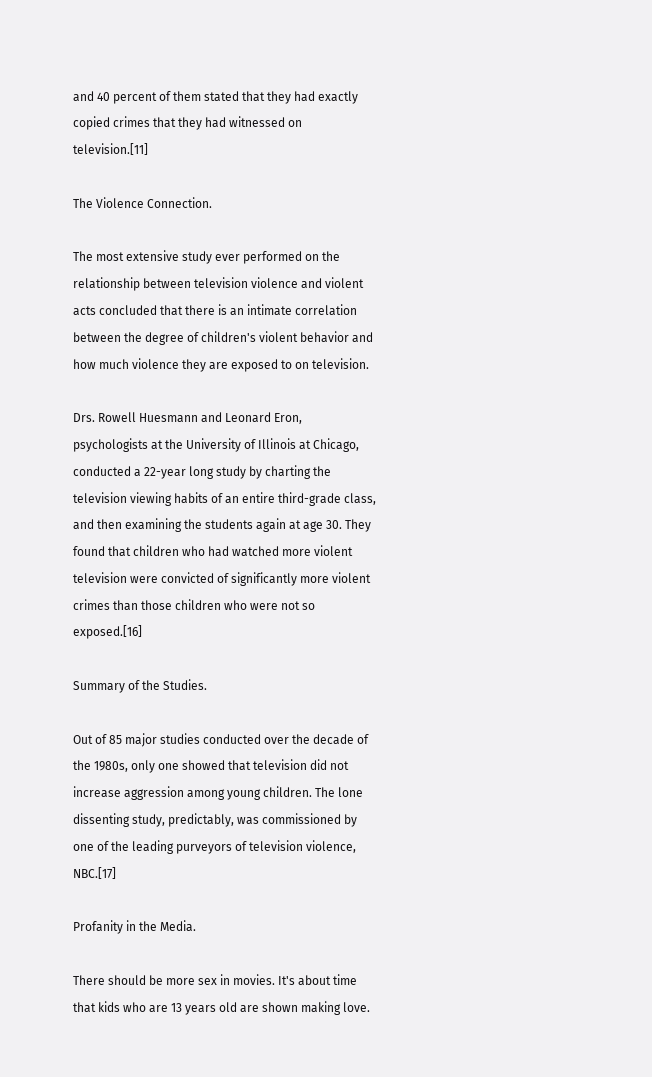and 40 percent of them stated that they had exactly copied crimes that they had witnessed on television.[11]

The Violence Connection.

The most extensive study ever performed on the relationship between television violence and violent acts concluded that there is an intimate correlation between the degree of children's violent behavior and how much violence they are exposed to on television.

Drs. Rowell Huesmann and Leonard Eron, psychologists at the University of Illinois at Chicago, conducted a 22-year long study by charting the television viewing habits of an entire third-grade class, and then examining the students again at age 30. They found that children who had watched more violent television were convicted of significantly more violent crimes than those children who were not so exposed.[16]

Summary of the Studies.

Out of 85 major studies conducted over the decade of the 1980s, only one showed that television did not increase aggression among young children. The lone dissenting study, predictably, was commissioned by one of the leading purveyors of television violence, NBC.[17]

Profanity in the Media.

There should be more sex in movies. It's about time that kids who are 13 years old are shown making love.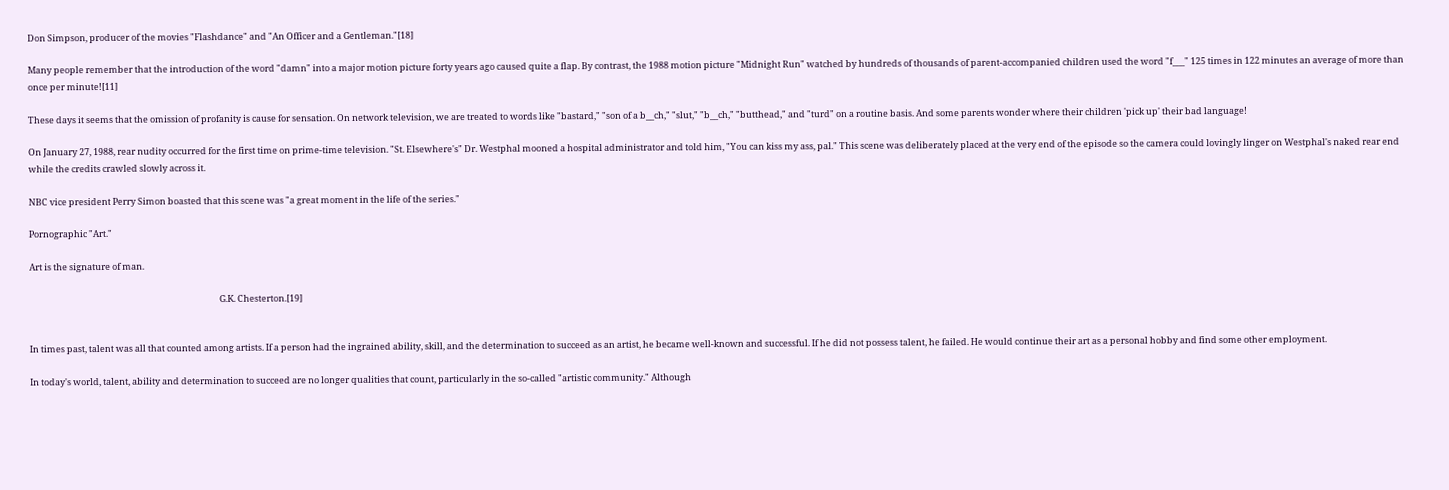Don Simpson, producer of the movies "Flashdance" and "An Officer and a Gentleman."[18]

Many people remember that the introduction of the word "damn" into a major motion picture forty years ago caused quite a flap. By contrast, the 1988 motion picture "Midnight Run" watched by hundreds of thousands of parent-accompanied children used the word "f___" 125 times in 122 minutes an average of more than once per minute![11]

These days it seems that the omission of profanity is cause for sensation. On network television, we are treated to words like "bastard," "son of a b__ch," "slut," "b__ch," "butthead," and "turd" on a routine basis. And some parents wonder where their children 'pick up' their bad language!

On January 27, 1988, rear nudity occurred for the first time on prime-time television. "St. Elsewhere's" Dr. Westphal mooned a hospital administrator and told him, "You can kiss my ass, pal." This scene was deliberately placed at the very end of the episode so the camera could lovingly linger on Westphal's naked rear end while the credits crawled slowly across it.

NBC vice president Perry Simon boasted that this scene was "a great moment in the life of the series."

Pornographic "Art."

Art is the signature of man.

                                                                                               G.K. Chesterton.[19]


In times past, talent was all that counted among artists. If a person had the ingrained ability, skill, and the determination to succeed as an artist, he became well-known and successful. If he did not possess talent, he failed. He would continue their art as a personal hobby and find some other employment.

In today's world, talent, ability and determination to succeed are no longer qualities that count, particularly in the so-called "artistic community." Although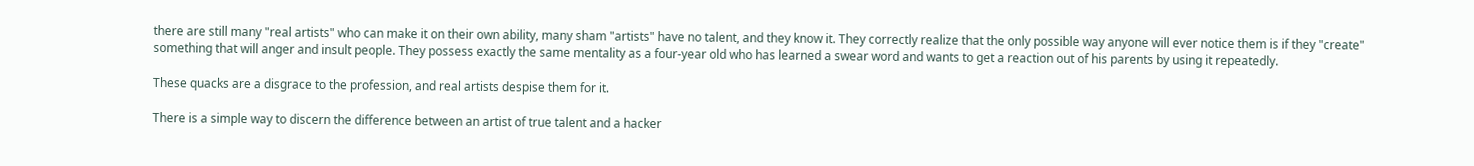there are still many "real artists" who can make it on their own ability, many sham "artists" have no talent, and they know it. They correctly realize that the only possible way anyone will ever notice them is if they "create" something that will anger and insult people. They possess exactly the same mentality as a four-year old who has learned a swear word and wants to get a reaction out of his parents by using it repeatedly.

These quacks are a disgrace to the profession, and real artists despise them for it.

There is a simple way to discern the difference between an artist of true talent and a hacker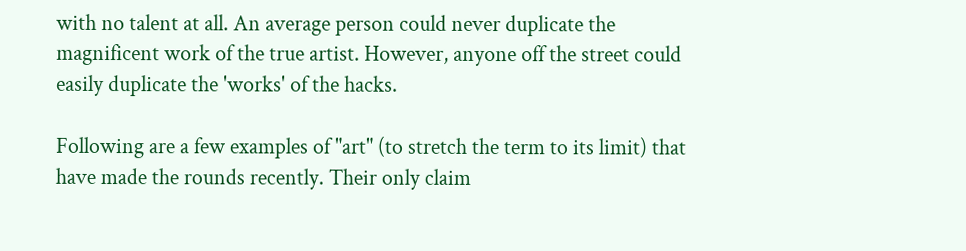with no talent at all. An average person could never duplicate the magnificent work of the true artist. However, anyone off the street could easily duplicate the 'works' of the hacks.

Following are a few examples of "art" (to stretch the term to its limit) that have made the rounds recently. Their only claim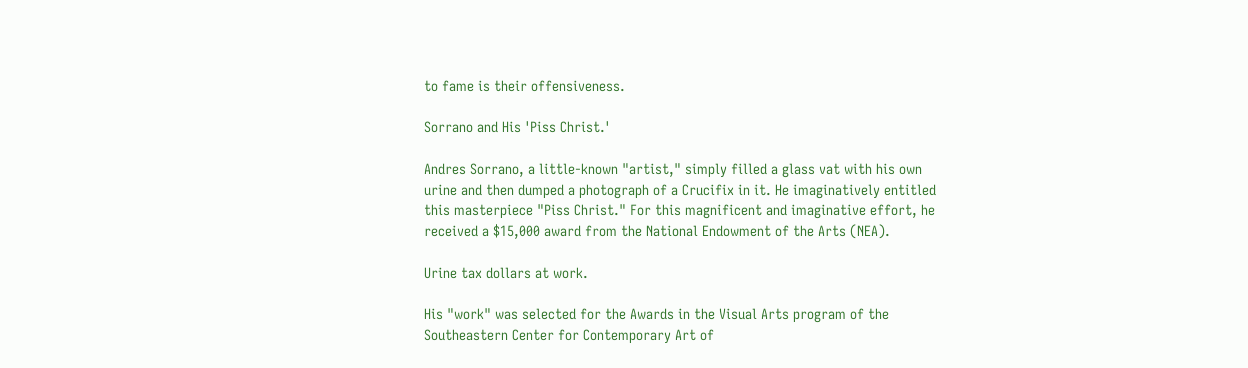to fame is their offensiveness.

Sorrano and His 'Piss Christ.'

Andres Sorrano, a little-known "artist," simply filled a glass vat with his own urine and then dumped a photograph of a Crucifix in it. He imaginatively entitled this masterpiece "Piss Christ." For this magnificent and imaginative effort, he received a $15,000 award from the National Endowment of the Arts (NEA).

Urine tax dollars at work.

His "work" was selected for the Awards in the Visual Arts program of the Southeastern Center for Contemporary Art of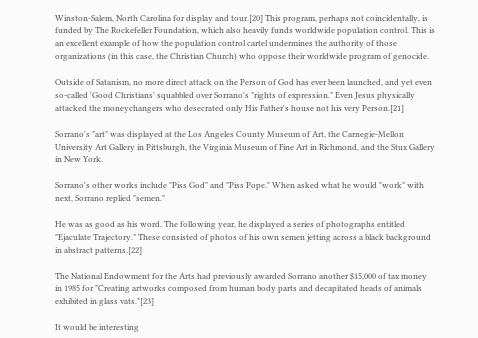Winston-Salem, North Carolina for display and tour.[20] This program, perhaps not coincidentally, is funded by The Rockefeller Foundation, which also heavily funds worldwide population control. This is an excellent example of how the population control cartel undermines the authority of those organizations (in this case, the Christian Church) who oppose their worldwide program of genocide.

Outside of Satanism, no more direct attack on the Person of God has ever been launched, and yet even so-called 'Good Christians' squabbled over Sorrano's "rights of expression." Even Jesus physically attacked the moneychangers who desecrated only His Father's house not his very Person.[21]

Sorrano's "art" was displayed at the Los Angeles County Museum of Art, the Carnegie-Mellon University Art Gallery in Pittsburgh, the Virginia Museum of Fine Art in Richmond, and the Stux Gallery in New York.

Sorrano's other works include "Piss God" and "Piss Pope." When asked what he would "work" with next, Sorrano replied "semen."

He was as good as his word. The following year, he displayed a series of photographs entitled "Ejaculate Trajectory." These consisted of photos of his own semen jetting across a black background in abstract patterns.[22]

The National Endowment for the Arts had previously awarded Sorrano another $15,000 of tax money in 1985 for "Creating artworks composed from human body parts and decapitated heads of animals exhibited in glass vats."[23]

It would be interesting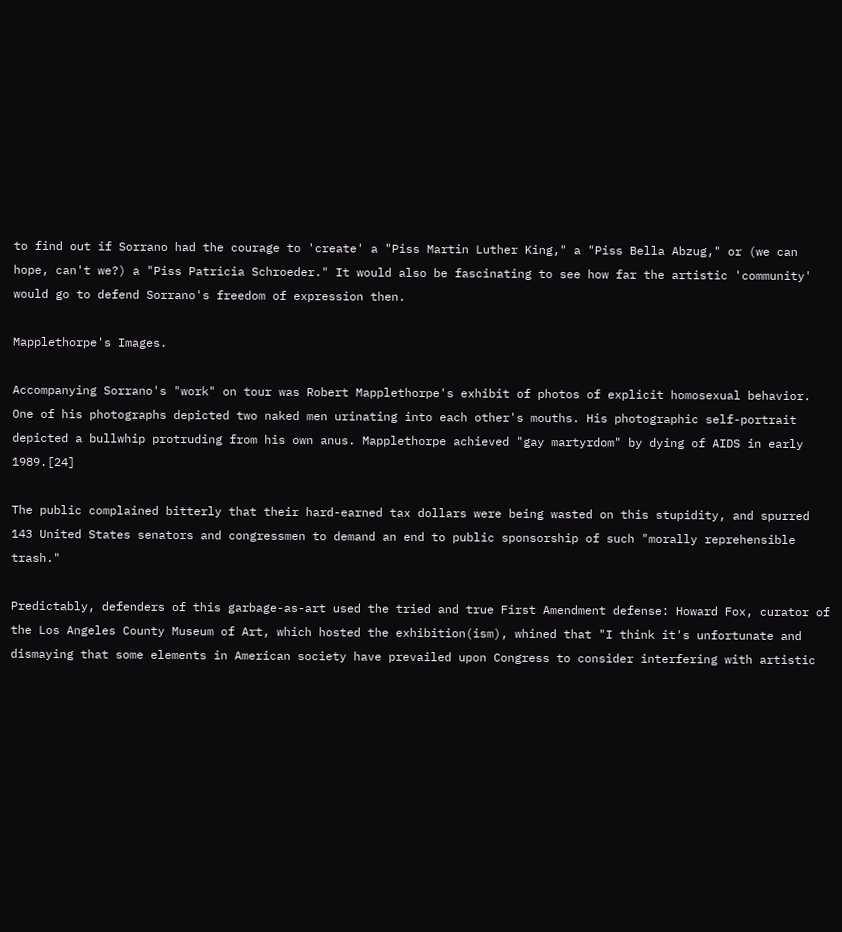to find out if Sorrano had the courage to 'create' a "Piss Martin Luther King," a "Piss Bella Abzug," or (we can hope, can't we?) a "Piss Patricia Schroeder." It would also be fascinating to see how far the artistic 'community' would go to defend Sorrano's freedom of expression then.

Mapplethorpe's Images.

Accompanying Sorrano's "work" on tour was Robert Mapplethorpe's exhibit of photos of explicit homosexual behavior. One of his photographs depicted two naked men urinating into each other's mouths. His photographic self-portrait depicted a bullwhip protruding from his own anus. Mapplethorpe achieved "gay martyrdom" by dying of AIDS in early 1989.[24]

The public complained bitterly that their hard-earned tax dollars were being wasted on this stupidity, and spurred 143 United States senators and congressmen to demand an end to public sponsorship of such "morally reprehensible trash."

Predictably, defenders of this garbage-as-art used the tried and true First Amendment defense: Howard Fox, curator of the Los Angeles County Museum of Art, which hosted the exhibition(ism), whined that "I think it's unfortunate and dismaying that some elements in American society have prevailed upon Congress to consider interfering with artistic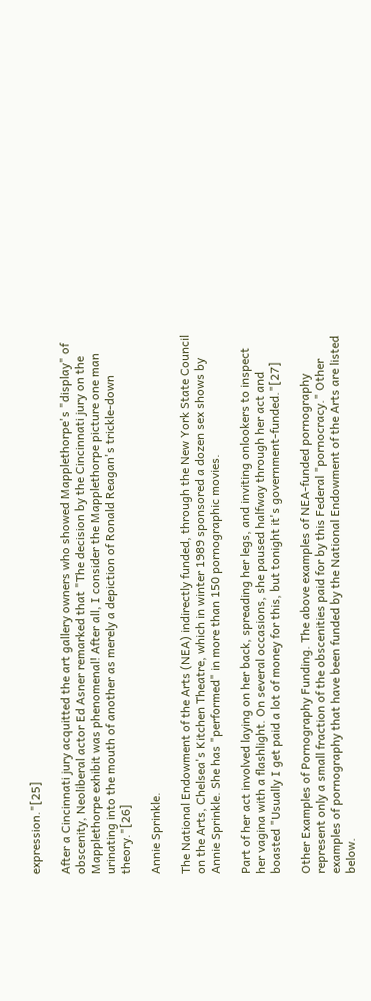expression."[25]

After a Cincinnati jury acquitted the art gallery owners who showed Mapplethorpe's "display" of obscenity, Neoliberal actor Ed Asner remarked that "The decision by the Cincinnati jury on the Mapplethorpe exhibit was phenomenal! After all, I consider the Mapplethorpe picture one man urinating into the mouth of another as merely a depiction of Ronald Reagan's trickle-down theory."[26]

Annie Sprinkle.

The National Endowment of the Arts (NEA) indirectly funded, through the New York State Council on the Arts, Chelsea's Kitchen Theatre, which in winter 1989 sponsored a dozen sex shows by Annie Sprinkle. She has "performed" in more than 150 pornographic movies.

Part of her act involved laying on her back, spreading her legs, and inviting onlookers to inspect her vagina with a flashlight. On several occasions, she paused halfway through her act and boasted "Usually I get paid a lot of money for this, but tonight it's government-funded."[27]

Other Examples of Pornography Funding. The above examples of NEA-funded pornography represent only a small fraction of the obscenities paid for by this Federal "pornocracy." Other examples of pornography that have been funded by the National Endowment of the Arts are listed below.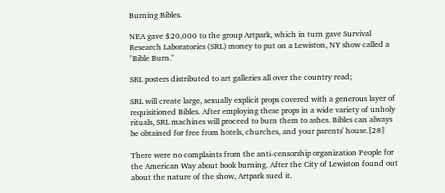Burning Bibles.

NEA gave $20,000 to the group Artpark, which in turn gave Survival Research Laboratories (SRL) money to put on a Lewiston, NY show called a "Bible Burn."

SRL posters distributed to art galleries all over the country read;

SRL will create large, sexually explicit props covered with a generous layer of requisitioned Bibles. After employing these props in a wide variety of unholy rituals, SRL machines will proceed to burn them to ashes. Bibles can always be obtained for free from hotels, churches, and your parents' house.[28]

There were no complaints from the anti-censorship organization People for the American Way about book burning. After the City of Lewiston found out about the nature of the show, Artpark sued it.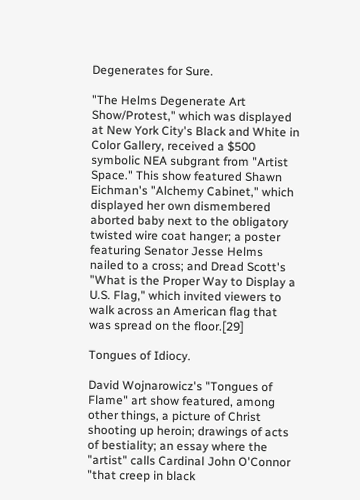Degenerates for Sure.

"The Helms Degenerate Art Show/Protest," which was displayed at New York City's Black and White in Color Gallery, received a $500 symbolic NEA subgrant from "Artist Space." This show featured Shawn Eichman's "Alchemy Cabinet," which displayed her own dismembered aborted baby next to the obligatory twisted wire coat hanger; a poster featuring Senator Jesse Helms nailed to a cross; and Dread Scott's "What is the Proper Way to Display a U.S. Flag," which invited viewers to walk across an American flag that was spread on the floor.[29]

Tongues of Idiocy.

David Wojnarowicz's "Tongues of Flame" art show featured, among other things, a picture of Christ shooting up heroin; drawings of acts of bestiality; an essay where the "artist" calls Cardinal John O'Connor "that creep in black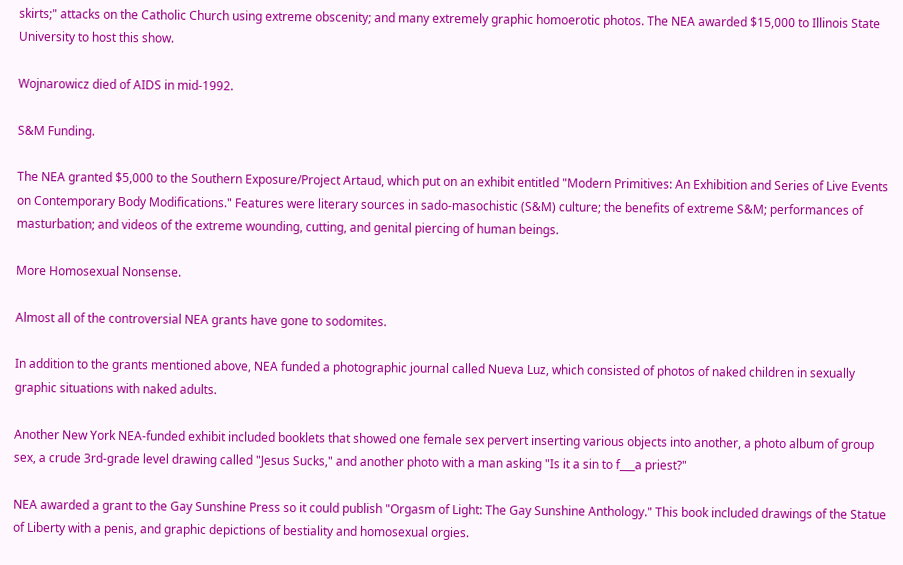skirts;" attacks on the Catholic Church using extreme obscenity; and many extremely graphic homoerotic photos. The NEA awarded $15,000 to Illinois State University to host this show.

Wojnarowicz died of AIDS in mid-1992.

S&M Funding.

The NEA granted $5,000 to the Southern Exposure/Project Artaud, which put on an exhibit entitled "Modern Primitives: An Exhibition and Series of Live Events on Contemporary Body Modifications." Features were literary sources in sado-masochistic (S&M) culture; the benefits of extreme S&M; performances of masturbation; and videos of the extreme wounding, cutting, and genital piercing of human beings.

More Homosexual Nonsense.

Almost all of the controversial NEA grants have gone to sodomites.

In addition to the grants mentioned above, NEA funded a photographic journal called Nueva Luz, which consisted of photos of naked children in sexually graphic situations with naked adults.

Another New York NEA-funded exhibit included booklets that showed one female sex pervert inserting various objects into another, a photo album of group sex, a crude 3rd-grade level drawing called "Jesus Sucks," and another photo with a man asking "Is it a sin to f___a priest?"

NEA awarded a grant to the Gay Sunshine Press so it could publish "Orgasm of Light: The Gay Sunshine Anthology." This book included drawings of the Statue of Liberty with a penis, and graphic depictions of bestiality and homosexual orgies.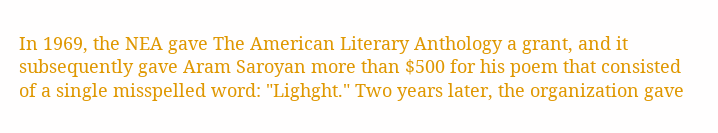In 1969, the NEA gave The American Literary Anthology a grant, and it subsequently gave Aram Saroyan more than $500 for his poem that consisted of a single misspelled word: "Lighght." Two years later, the organization gave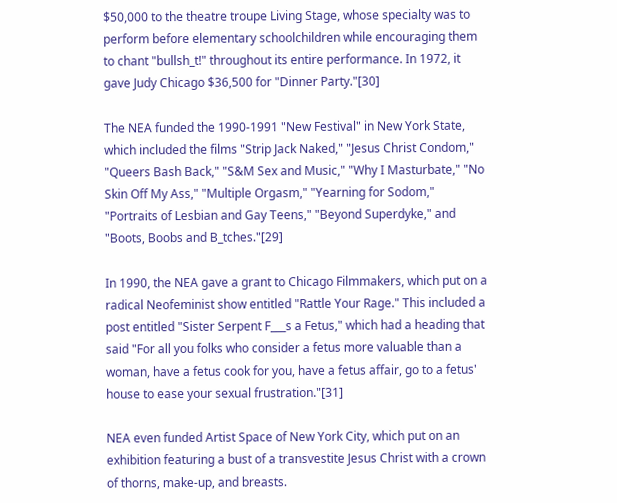$50,000 to the theatre troupe Living Stage, whose specialty was to perform before elementary schoolchildren while encouraging them to chant "bullsh_t!" throughout its entire performance. In 1972, it gave Judy Chicago $36,500 for "Dinner Party."[30]

The NEA funded the 1990-1991 "New Festival" in New York State, which included the films "Strip Jack Naked," "Jesus Christ Condom," "Queers Bash Back," "S&M Sex and Music," "Why I Masturbate," "No Skin Off My Ass," "Multiple Orgasm," "Yearning for Sodom," "Portraits of Lesbian and Gay Teens," "Beyond Superdyke," and "Boots, Boobs and B_tches."[29]

In 1990, the NEA gave a grant to Chicago Filmmakers, which put on a radical Neofeminist show entitled "Rattle Your Rage." This included a post entitled "Sister Serpent F___s a Fetus," which had a heading that said "For all you folks who consider a fetus more valuable than a woman, have a fetus cook for you, have a fetus affair, go to a fetus' house to ease your sexual frustration."[31]

NEA even funded Artist Space of New York City, which put on an exhibition featuring a bust of a transvestite Jesus Christ with a crown of thorns, make-up, and breasts.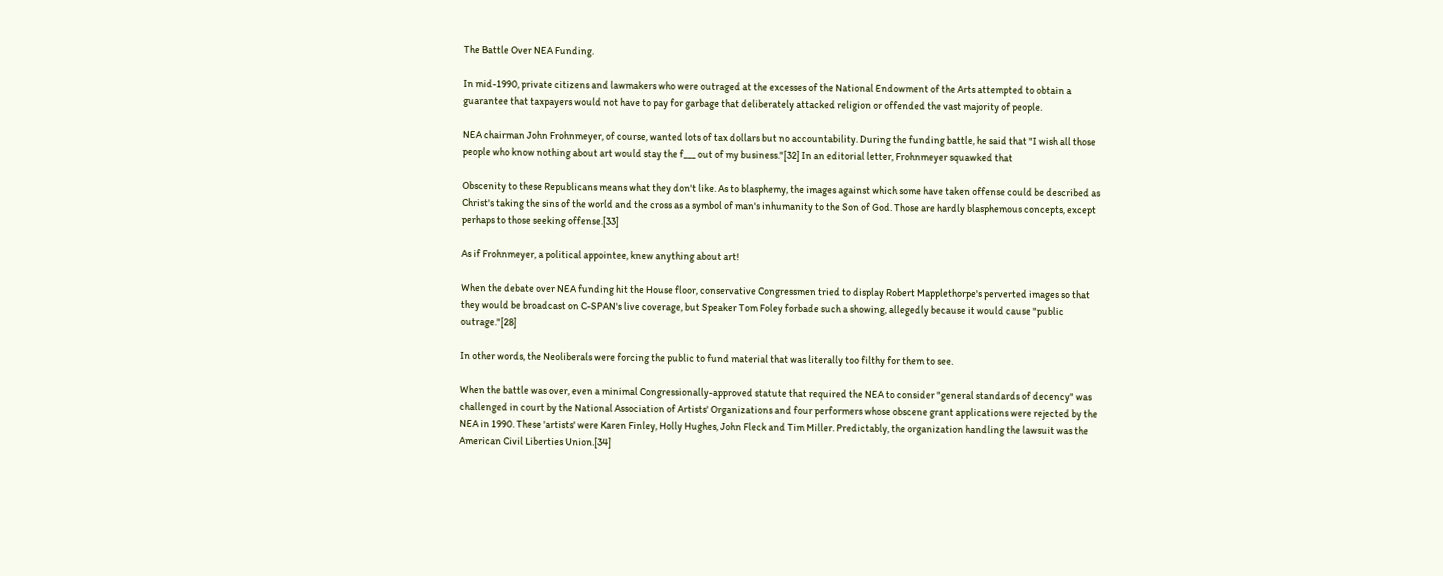The Battle Over NEA Funding.

In mid-1990, private citizens and lawmakers who were outraged at the excesses of the National Endowment of the Arts attempted to obtain a guarantee that taxpayers would not have to pay for garbage that deliberately attacked religion or offended the vast majority of people.

NEA chairman John Frohnmeyer, of course, wanted lots of tax dollars but no accountability. During the funding battle, he said that "I wish all those people who know nothing about art would stay the f___ out of my business."[32] In an editorial letter, Frohnmeyer squawked that

Obscenity to these Republicans means what they don't like. As to blasphemy, the images against which some have taken offense could be described as Christ's taking the sins of the world and the cross as a symbol of man's inhumanity to the Son of God. Those are hardly blasphemous concepts, except perhaps to those seeking offense.[33]

As if Frohnmeyer, a political appointee, knew anything about art!

When the debate over NEA funding hit the House floor, conservative Congressmen tried to display Robert Mapplethorpe's perverted images so that they would be broadcast on C-SPAN's live coverage, but Speaker Tom Foley forbade such a showing, allegedly because it would cause "public outrage."[28]

In other words, the Neoliberals were forcing the public to fund material that was literally too filthy for them to see.

When the battle was over, even a minimal Congressionally-approved statute that required the NEA to consider "general standards of decency" was challenged in court by the National Association of Artists' Organizations and four performers whose obscene grant applications were rejected by the NEA in 1990. These 'artists' were Karen Finley, Holly Hughes, John Fleck and Tim Miller. Predictably, the organization handling the lawsuit was the American Civil Liberties Union.[34]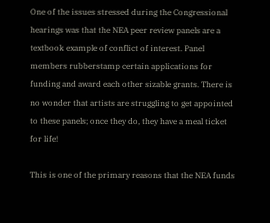One of the issues stressed during the Congressional hearings was that the NEA peer review panels are a textbook example of conflict of interest. Panel members rubberstamp certain applications for funding and award each other sizable grants. There is no wonder that artists are struggling to get appointed to these panels; once they do, they have a meal ticket for life!

This is one of the primary reasons that the NEA funds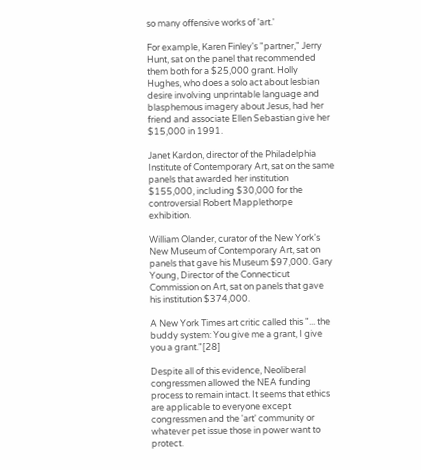so many offensive works of 'art.'

For example, Karen Finley's "partner," Jerry Hunt, sat on the panel that recommended them both for a $25,000 grant. Holly Hughes, who does a solo act about lesbian desire involving unprintable language and blasphemous imagery about Jesus, had her friend and associate Ellen Sebastian give her $15,000 in 1991.

Janet Kardon, director of the Philadelphia Institute of Contemporary Art, sat on the same panels that awarded her institution $155,000, including $30,000 for the controversial Robert Mapplethorpe exhibition.

William Olander, curator of the New York's New Museum of Contemporary Art, sat on panels that gave his Museum $97,000. Gary Young, Director of the Connecticut Commission on Art, sat on panels that gave his institution $374,000.

A New York Times art critic called this "... the buddy system: You give me a grant, I give you a grant."[28]

Despite all of this evidence, Neoliberal congressmen allowed the NEA funding process to remain intact. It seems that ethics are applicable to everyone except congressmen and the 'art' community or whatever pet issue those in power want to protect.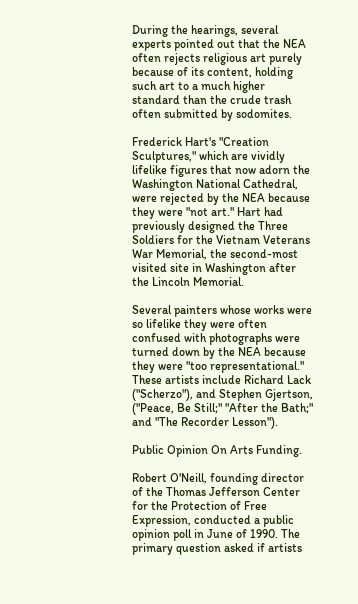During the hearings, several experts pointed out that the NEA often rejects religious art purely because of its content, holding such art to a much higher standard than the crude trash often submitted by sodomites.

Frederick Hart's "Creation Sculptures," which are vividly lifelike figures that now adorn the Washington National Cathedral, were rejected by the NEA because they were "not art." Hart had previously designed the Three Soldiers for the Vietnam Veterans War Memorial, the second-most visited site in Washington after the Lincoln Memorial.

Several painters whose works were so lifelike they were often confused with photographs were turned down by the NEA because they were "too representational." These artists include Richard Lack ("Scherzo"), and Stephen Gjertson, ("Peace, Be Still;" "After the Bath;" and "The Recorder Lesson").

Public Opinion On Arts Funding.

Robert O'Neill, founding director of the Thomas Jefferson Center for the Protection of Free Expression, conducted a public opinion poll in June of 1990. The primary question asked if artists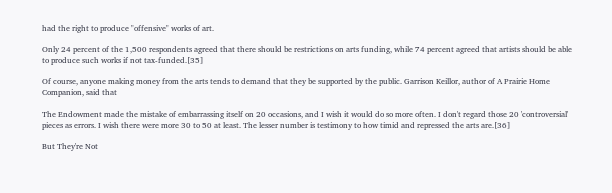had the right to produce "offensive" works of art.

Only 24 percent of the 1,500 respondents agreed that there should be restrictions on arts funding, while 74 percent agreed that artists should be able to produce such works if not tax-funded.[35]

Of course, anyone making money from the arts tends to demand that they be supported by the public. Garrison Keillor, author of A Prairie Home Companion, said that

The Endowment made the mistake of embarrassing itself on 20 occasions, and I wish it would do so more often. I don't regard those 20 'controversial' pieces as errors. I wish there were more 30 to 50 at least. The lesser number is testimony to how timid and repressed the arts are.[36]

But They're Not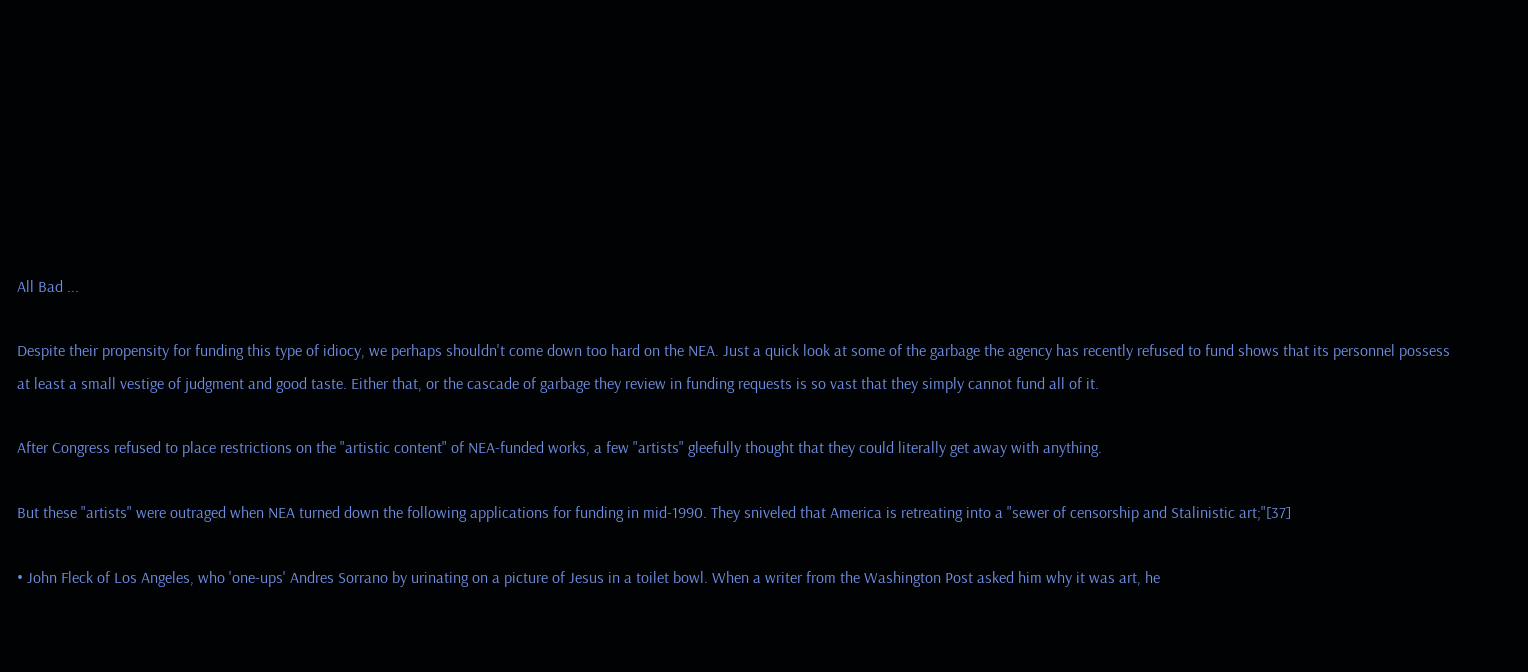All Bad ...

Despite their propensity for funding this type of idiocy, we perhaps shouldn't come down too hard on the NEA. Just a quick look at some of the garbage the agency has recently refused to fund shows that its personnel possess at least a small vestige of judgment and good taste. Either that, or the cascade of garbage they review in funding requests is so vast that they simply cannot fund all of it.

After Congress refused to place restrictions on the "artistic content" of NEA-funded works, a few "artists" gleefully thought that they could literally get away with anything.

But these "artists" were outraged when NEA turned down the following applications for funding in mid-1990. They sniveled that America is retreating into a "sewer of censorship and Stalinistic art;"[37]

• John Fleck of Los Angeles, who 'one-ups' Andres Sorrano by urinating on a picture of Jesus in a toilet bowl. When a writer from the Washington Post asked him why it was art, he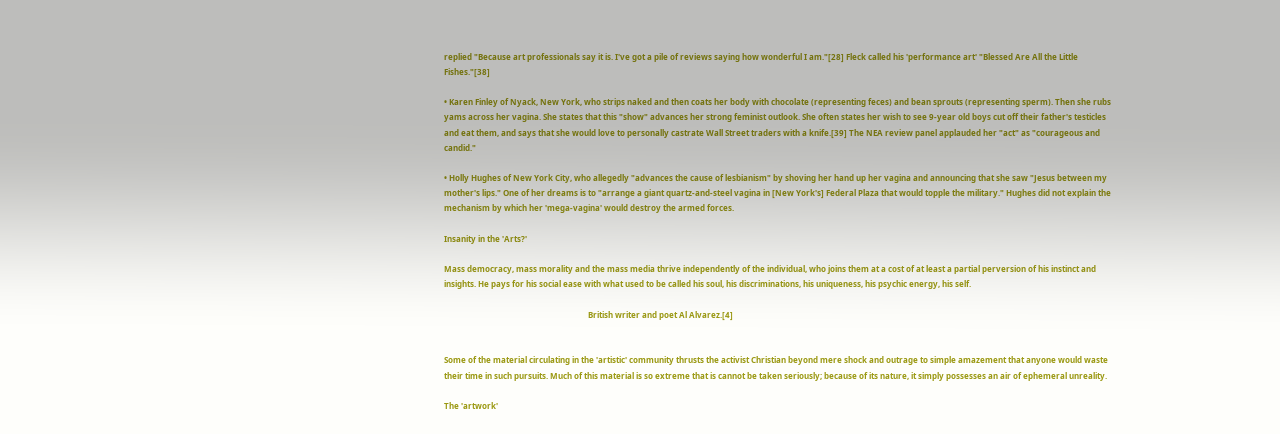replied "Because art professionals say it is. I've got a pile of reviews saying how wonderful I am."[28] Fleck called his 'performance art' "Blessed Are All the Little Fishes."[38]

• Karen Finley of Nyack, New York, who strips naked and then coats her body with chocolate (representing feces) and bean sprouts (representing sperm). Then she rubs yams across her vagina. She states that this "show" advances her strong feminist outlook. She often states her wish to see 9-year old boys cut off their father's testicles and eat them, and says that she would love to personally castrate Wall Street traders with a knife.[39] The NEA review panel applauded her "act" as "courageous and candid."

• Holly Hughes of New York City, who allegedly "advances the cause of lesbianism" by shoving her hand up her vagina and announcing that she saw "Jesus between my mother's lips." One of her dreams is to "arrange a giant quartz-and-steel vagina in [New York's] Federal Plaza that would topple the military." Hughes did not explain the mechanism by which her 'mega-vagina' would destroy the armed forces.

Insanity in the 'Arts?'

Mass democracy, mass morality and the mass media thrive independently of the individual, who joins them at a cost of at least a partial perversion of his instinct and insights. He pays for his social ease with what used to be called his soul, his discriminations, his uniqueness, his psychic energy, his self.

                                                                        British writer and poet Al Alvarez.[4]


Some of the material circulating in the 'artistic' community thrusts the activist Christian beyond mere shock and outrage to simple amazement that anyone would waste their time in such pursuits. Much of this material is so extreme that is cannot be taken seriously; because of its nature, it simply possesses an air of ephemeral unreality.

The 'artwork'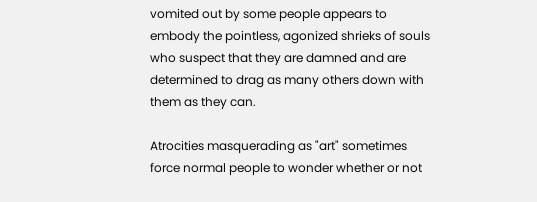vomited out by some people appears to embody the pointless, agonized shrieks of souls who suspect that they are damned and are determined to drag as many others down with them as they can.

Atrocities masquerading as "art" sometimes force normal people to wonder whether or not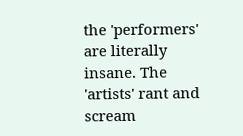the 'performers' are literally insane. The 'artists' rant and scream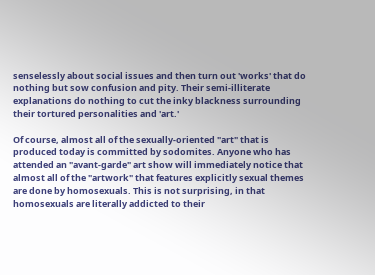senselessly about social issues and then turn out 'works' that do nothing but sow confusion and pity. Their semi-illiterate explanations do nothing to cut the inky blackness surrounding their tortured personalities and 'art.'

Of course, almost all of the sexually-oriented "art" that is produced today is committed by sodomites. Anyone who has attended an "avant-garde" art show will immediately notice that almost all of the "artwork" that features explicitly sexual themes are done by homosexuals. This is not surprising, in that homosexuals are literally addicted to their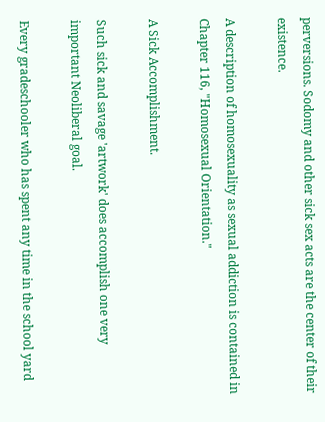perversions. Sodomy and other sick sex acts are the center of their existence.

A description of homosexuality as sexual addiction is contained in Chapter 116, "Homosexual Orientation."

A Sick Accomplishment.

Such sick and savage 'artwork' does accomplish one very important Neoliberal goal.

Every gradeschooler who has spent any time in the school yard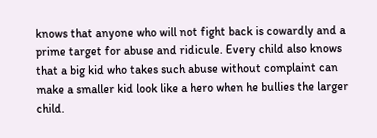knows that anyone who will not fight back is cowardly and a prime target for abuse and ridicule. Every child also knows that a big kid who takes such abuse without complaint can make a smaller kid look like a hero when he bullies the larger child.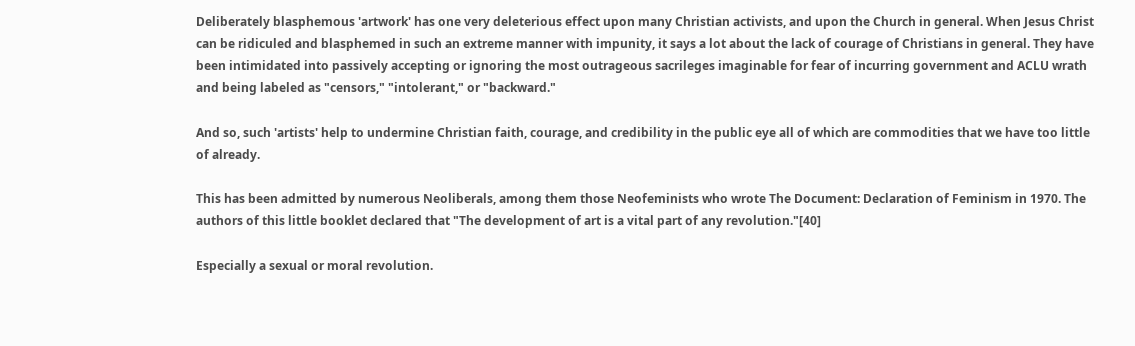Deliberately blasphemous 'artwork' has one very deleterious effect upon many Christian activists, and upon the Church in general. When Jesus Christ can be ridiculed and blasphemed in such an extreme manner with impunity, it says a lot about the lack of courage of Christians in general. They have been intimidated into passively accepting or ignoring the most outrageous sacrileges imaginable for fear of incurring government and ACLU wrath and being labeled as "censors," "intolerant," or "backward."

And so, such 'artists' help to undermine Christian faith, courage, and credibility in the public eye all of which are commodities that we have too little of already.

This has been admitted by numerous Neoliberals, among them those Neofeminists who wrote The Document: Declaration of Feminism in 1970. The authors of this little booklet declared that "The development of art is a vital part of any revolution."[40]

Especially a sexual or moral revolution.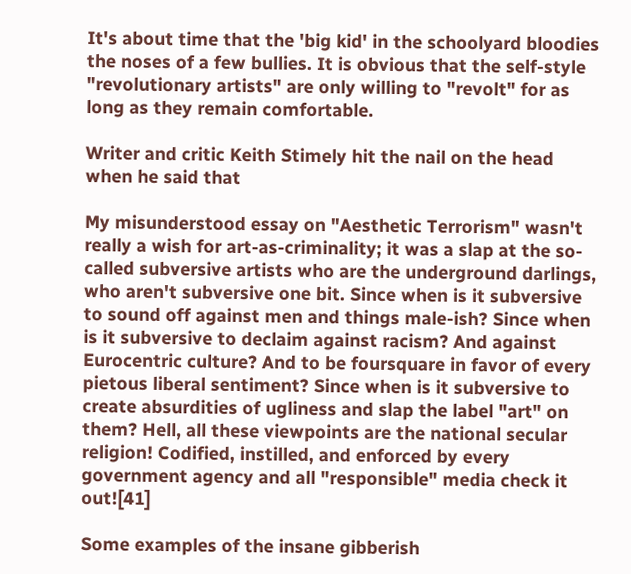It's about time that the 'big kid' in the schoolyard bloodies the noses of a few bullies. It is obvious that the self-style "revolutionary artists" are only willing to "revolt" for as long as they remain comfortable.

Writer and critic Keith Stimely hit the nail on the head when he said that

My misunderstood essay on "Aesthetic Terrorism" wasn't really a wish for art-as-criminality; it was a slap at the so-called subversive artists who are the underground darlings, who aren't subversive one bit. Since when is it subversive to sound off against men and things male-ish? Since when is it subversive to declaim against racism? And against Eurocentric culture? And to be foursquare in favor of every pietous liberal sentiment? Since when is it subversive to create absurdities of ugliness and slap the label "art" on them? Hell, all these viewpoints are the national secular religion! Codified, instilled, and enforced by every government agency and all "responsible" media check it out![41]

Some examples of the insane gibberish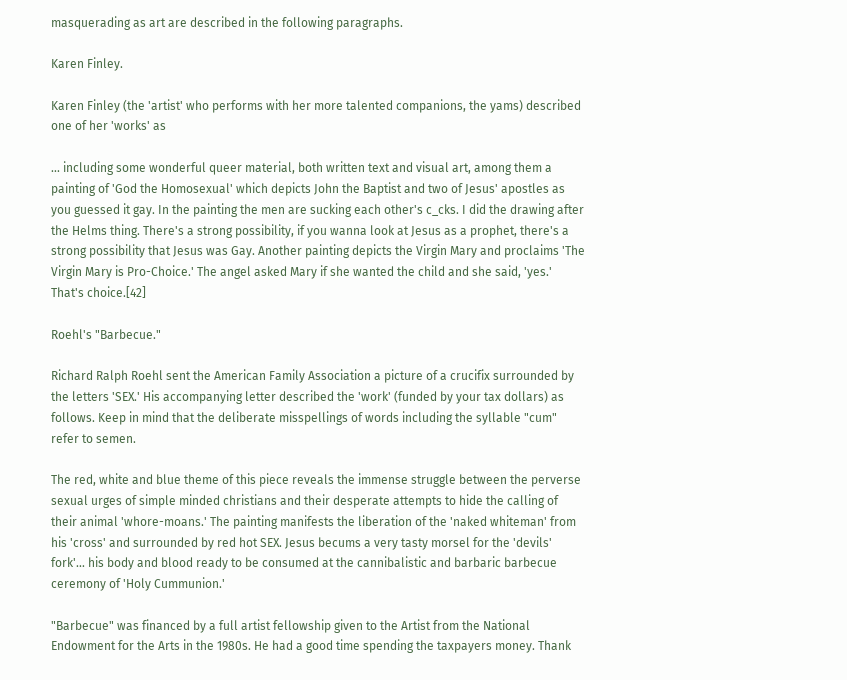masquerading as art are described in the following paragraphs.

Karen Finley.

Karen Finley (the 'artist' who performs with her more talented companions, the yams) described one of her 'works' as

... including some wonderful queer material, both written text and visual art, among them a painting of 'God the Homosexual' which depicts John the Baptist and two of Jesus' apostles as you guessed it gay. In the painting the men are sucking each other's c_cks. I did the drawing after the Helms thing. There's a strong possibility, if you wanna look at Jesus as a prophet, there's a strong possibility that Jesus was Gay. Another painting depicts the Virgin Mary and proclaims 'The Virgin Mary is Pro-Choice.' The angel asked Mary if she wanted the child and she said, 'yes.' That's choice.[42]

Roehl's "Barbecue."

Richard Ralph Roehl sent the American Family Association a picture of a crucifix surrounded by the letters 'SEX.' His accompanying letter described the 'work' (funded by your tax dollars) as follows. Keep in mind that the deliberate misspellings of words including the syllable "cum" refer to semen.

The red, white and blue theme of this piece reveals the immense struggle between the perverse sexual urges of simple minded christians and their desperate attempts to hide the calling of their animal 'whore-moans.' The painting manifests the liberation of the 'naked whiteman' from his 'cross' and surrounded by red hot SEX. Jesus becums a very tasty morsel for the 'devils' fork'... his body and blood ready to be consumed at the cannibalistic and barbaric barbecue ceremony of 'Holy Cummunion.'

"Barbecue" was financed by a full artist fellowship given to the Artist from the National Endowment for the Arts in the 1980s. He had a good time spending the taxpayers money. Thank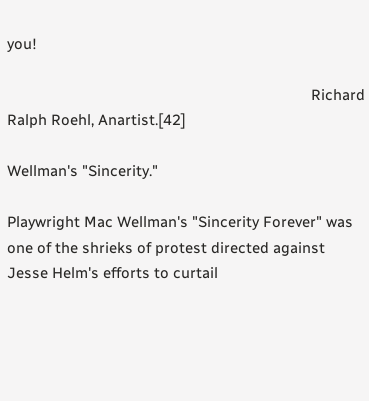you!

                                                                            Richard Ralph Roehl, Anartist.[42]

Wellman's "Sincerity."

Playwright Mac Wellman's "Sincerity Forever" was one of the shrieks of protest directed against Jesse Helm's efforts to curtail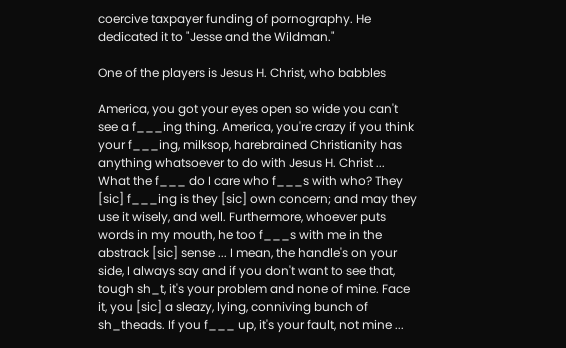coercive taxpayer funding of pornography. He dedicated it to "Jesse and the Wildman."

One of the players is Jesus H. Christ, who babbles

America, you got your eyes open so wide you can't see a f___ing thing. America, you're crazy if you think your f___ing, milksop, harebrained Christianity has anything whatsoever to do with Jesus H. Christ ... What the f___ do I care who f___s with who? They [sic] f___ing is they [sic] own concern; and may they use it wisely, and well. Furthermore, whoever puts words in my mouth, he too f___s with me in the abstrack [sic] sense ... I mean, the handle's on your side, I always say and if you don't want to see that, tough sh_t, it's your problem and none of mine. Face it, you [sic] a sleazy, lying, conniving bunch of sh_theads. If you f___ up, it's your fault, not mine ...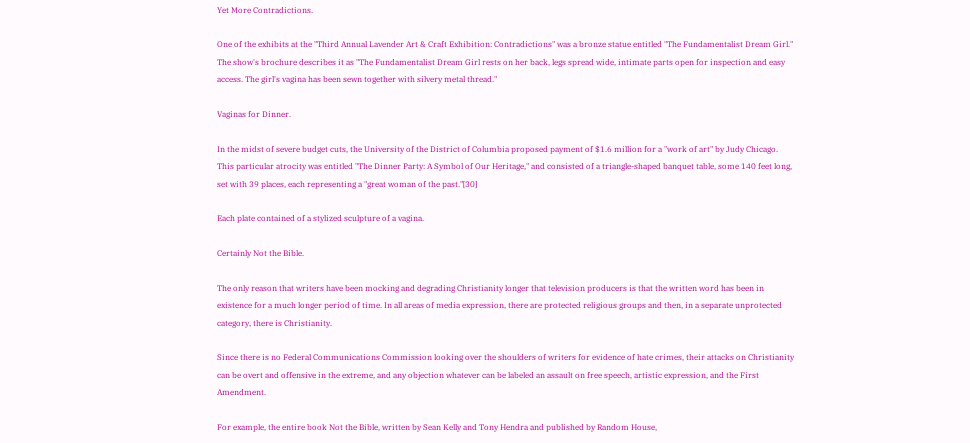Yet More Contradictions.

One of the exhibits at the "Third Annual Lavender Art & Craft Exhibition: Contradictions" was a bronze statue entitled "The Fundamentalist Dream Girl." The show's brochure describes it as "The Fundamentalist Dream Girl rests on her back, legs spread wide, intimate parts open for inspection and easy access. The girl's vagina has been sewn together with silvery metal thread."

Vaginas for Dinner.

In the midst of severe budget cuts, the University of the District of Columbia proposed payment of $1.6 million for a "work of art" by Judy Chicago. This particular atrocity was entitled "The Dinner Party: A Symbol of Our Heritage," and consisted of a triangle-shaped banquet table, some 140 feet long, set with 39 places, each representing a "great woman of the past."[30]

Each plate contained of a stylized sculpture of a vagina.

Certainly Not the Bible.

The only reason that writers have been mocking and degrading Christianity longer that television producers is that the written word has been in existence for a much longer period of time. In all areas of media expression, there are protected religious groups and then, in a separate unprotected category, there is Christianity.

Since there is no Federal Communications Commission looking over the shoulders of writers for evidence of hate crimes, their attacks on Christianity can be overt and offensive in the extreme, and any objection whatever can be labeled an assault on free speech, artistic expression, and the First Amendment.

For example, the entire book Not the Bible, written by Sean Kelly and Tony Hendra and published by Random House,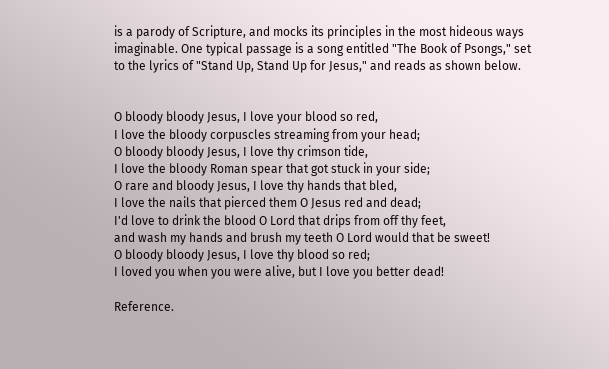is a parody of Scripture, and mocks its principles in the most hideous ways imaginable. One typical passage is a song entitled "The Book of Psongs," set to the lyrics of "Stand Up, Stand Up for Jesus," and reads as shown below.


O bloody bloody Jesus, I love your blood so red,
I love the bloody corpuscles streaming from your head;
O bloody bloody Jesus, I love thy crimson tide,
I love the bloody Roman spear that got stuck in your side;
O rare and bloody Jesus, I love thy hands that bled,
I love the nails that pierced them O Jesus red and dead;
I'd love to drink the blood O Lord that drips from off thy feet,
and wash my hands and brush my teeth O Lord would that be sweet!
O bloody bloody Jesus, I love thy blood so red;
I loved you when you were alive, but I love you better dead!

Reference.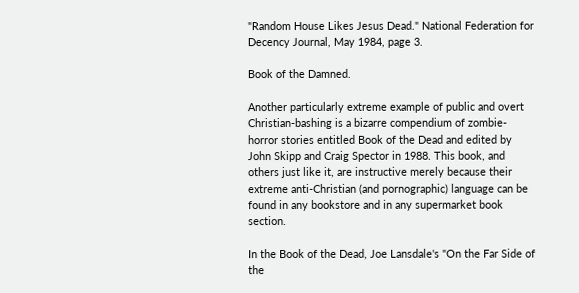"Random House Likes Jesus Dead." National Federation for Decency Journal, May 1984, page 3.

Book of the Damned.

Another particularly extreme example of public and overt Christian-bashing is a bizarre compendium of zombie-horror stories entitled Book of the Dead and edited by John Skipp and Craig Spector in 1988. This book, and others just like it, are instructive merely because their extreme anti-Christian (and pornographic) language can be found in any bookstore and in any supermarket book section.

In the Book of the Dead, Joe Lansdale's "On the Far Side of the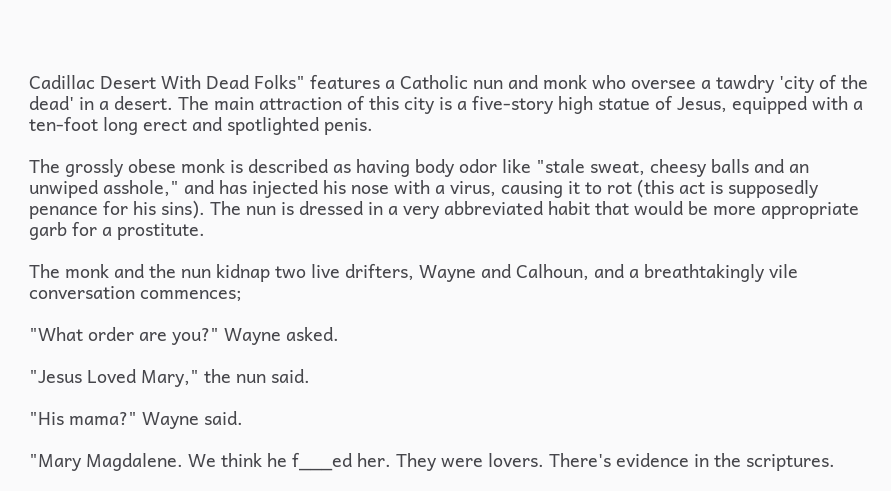Cadillac Desert With Dead Folks" features a Catholic nun and monk who oversee a tawdry 'city of the dead' in a desert. The main attraction of this city is a five-story high statue of Jesus, equipped with a ten-foot long erect and spotlighted penis.

The grossly obese monk is described as having body odor like "stale sweat, cheesy balls and an unwiped asshole," and has injected his nose with a virus, causing it to rot (this act is supposedly penance for his sins). The nun is dressed in a very abbreviated habit that would be more appropriate garb for a prostitute.

The monk and the nun kidnap two live drifters, Wayne and Calhoun, and a breathtakingly vile conversation commences;

"What order are you?" Wayne asked.

"Jesus Loved Mary," the nun said.

"His mama?" Wayne said.

"Mary Magdalene. We think he f___ed her. They were lovers. There's evidence in the scriptures.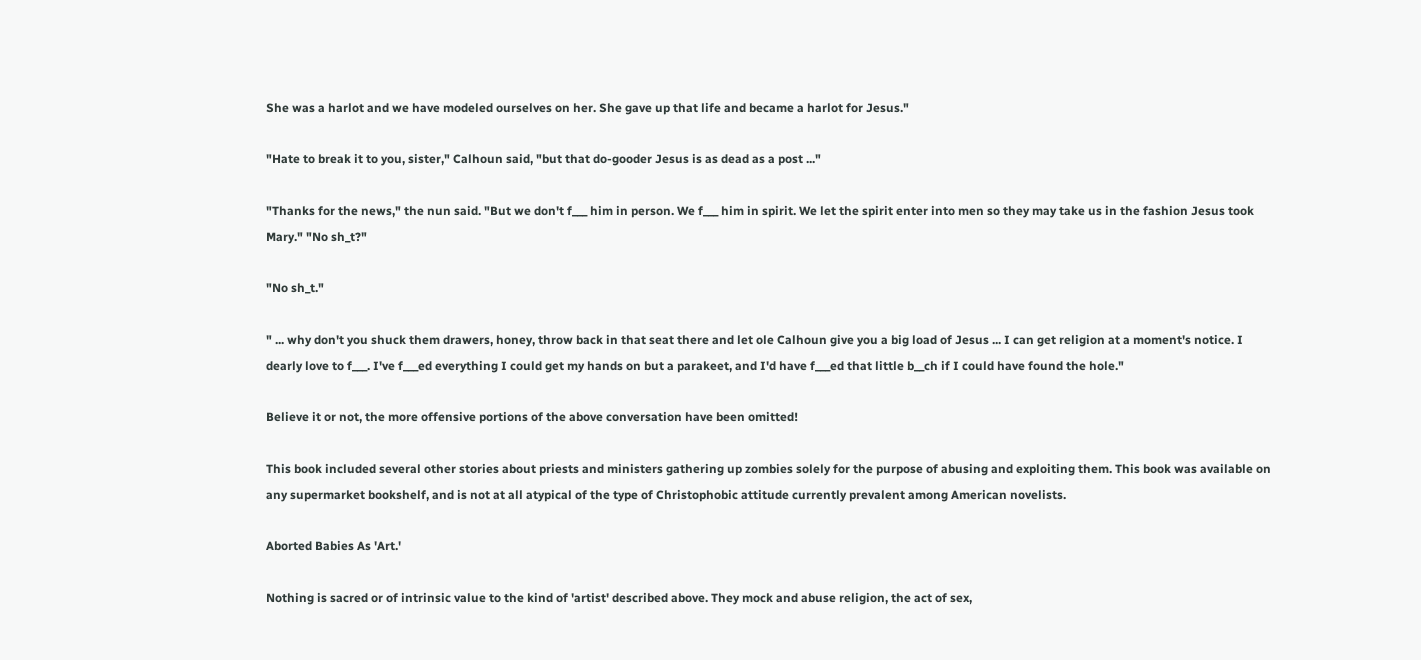She was a harlot and we have modeled ourselves on her. She gave up that life and became a harlot for Jesus."

"Hate to break it to you, sister," Calhoun said, "but that do-gooder Jesus is as dead as a post ..."

"Thanks for the news," the nun said. "But we don't f___ him in person. We f___ him in spirit. We let the spirit enter into men so they may take us in the fashion Jesus took Mary." "No sh_t?"

"No sh_t."

" ... why don't you shuck them drawers, honey, throw back in that seat there and let ole Calhoun give you a big load of Jesus ... I can get religion at a moment's notice. I dearly love to f___. I've f___ed everything I could get my hands on but a parakeet, and I'd have f___ed that little b__ch if I could have found the hole."

Believe it or not, the more offensive portions of the above conversation have been omitted!

This book included several other stories about priests and ministers gathering up zombies solely for the purpose of abusing and exploiting them. This book was available on any supermarket bookshelf, and is not at all atypical of the type of Christophobic attitude currently prevalent among American novelists.

Aborted Babies As 'Art.'

Nothing is sacred or of intrinsic value to the kind of 'artist' described above. They mock and abuse religion, the act of sex,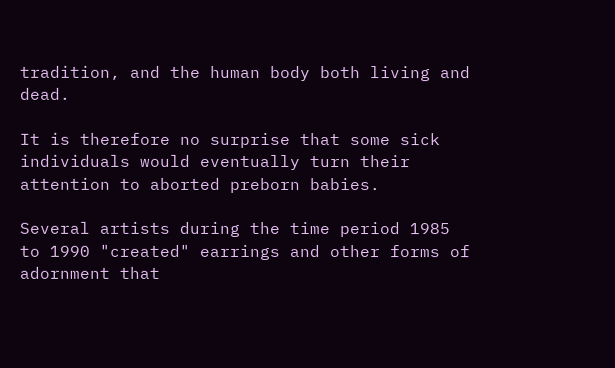tradition, and the human body both living and dead.

It is therefore no surprise that some sick individuals would eventually turn their attention to aborted preborn babies.

Several artists during the time period 1985 to 1990 "created" earrings and other forms of adornment that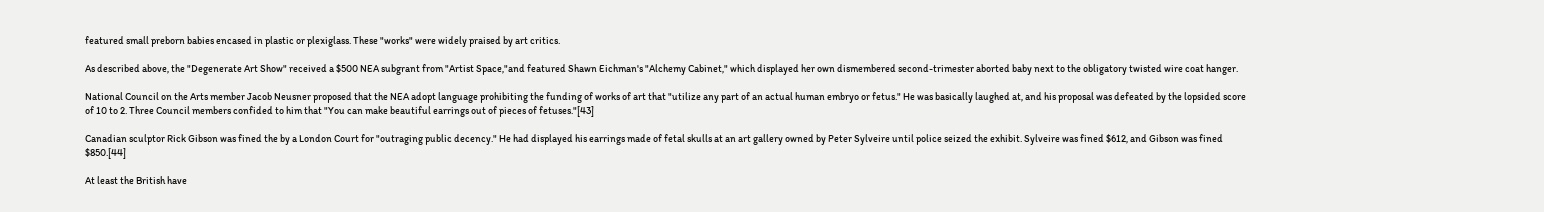featured small preborn babies encased in plastic or plexiglass. These "works" were widely praised by art critics.

As described above, the "Degenerate Art Show" received a $500 NEA subgrant from "Artist Space,"and featured Shawn Eichman's "Alchemy Cabinet," which displayed her own dismembered second-trimester aborted baby next to the obligatory twisted wire coat hanger.

National Council on the Arts member Jacob Neusner proposed that the NEA adopt language prohibiting the funding of works of art that "utilize any part of an actual human embryo or fetus." He was basically laughed at, and his proposal was defeated by the lopsided score of 10 to 2. Three Council members confided to him that "You can make beautiful earrings out of pieces of fetuses."[43]

Canadian sculptor Rick Gibson was fined the by a London Court for "outraging public decency." He had displayed his earrings made of fetal skulls at an art gallery owned by Peter Sylveire until police seized the exhibit. Sylveire was fined $612, and Gibson was fined $850.[44]

At least the British have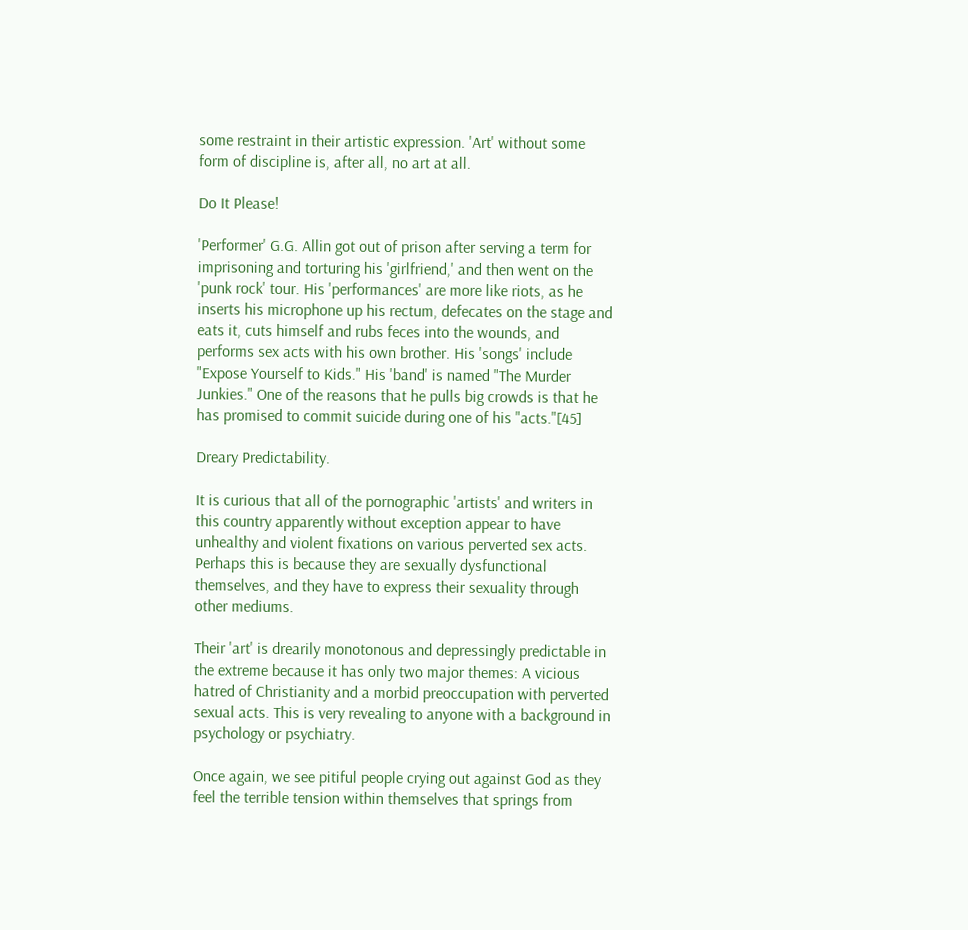some restraint in their artistic expression. 'Art' without some form of discipline is, after all, no art at all.

Do It Please!

'Performer' G.G. Allin got out of prison after serving a term for imprisoning and torturing his 'girlfriend,' and then went on the 'punk rock' tour. His 'performances' are more like riots, as he inserts his microphone up his rectum, defecates on the stage and eats it, cuts himself and rubs feces into the wounds, and performs sex acts with his own brother. His 'songs' include "Expose Yourself to Kids." His 'band' is named "The Murder Junkies." One of the reasons that he pulls big crowds is that he has promised to commit suicide during one of his "acts."[45]

Dreary Predictability.

It is curious that all of the pornographic 'artists' and writers in this country apparently without exception appear to have unhealthy and violent fixations on various perverted sex acts. Perhaps this is because they are sexually dysfunctional themselves, and they have to express their sexuality through other mediums.

Their 'art' is drearily monotonous and depressingly predictable in the extreme because it has only two major themes: A vicious hatred of Christianity and a morbid preoccupation with perverted sexual acts. This is very revealing to anyone with a background in psychology or psychiatry.

Once again, we see pitiful people crying out against God as they feel the terrible tension within themselves that springs from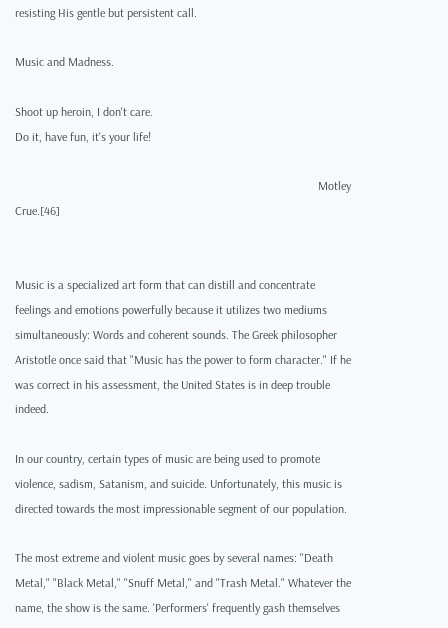resisting His gentle but persistent call.

Music and Madness.

Shoot up heroin, I don't care.
Do it, have fun, it's your life!

                                                                                                     Motley Crue.[46]


Music is a specialized art form that can distill and concentrate feelings and emotions powerfully because it utilizes two mediums simultaneously: Words and coherent sounds. The Greek philosopher Aristotle once said that "Music has the power to form character." If he was correct in his assessment, the United States is in deep trouble indeed.

In our country, certain types of music are being used to promote violence, sadism, Satanism, and suicide. Unfortunately, this music is directed towards the most impressionable segment of our population.

The most extreme and violent music goes by several names: "Death Metal," "Black Metal," "Snuff Metal," and "Trash Metal." Whatever the name, the show is the same. 'Performers' frequently gash themselves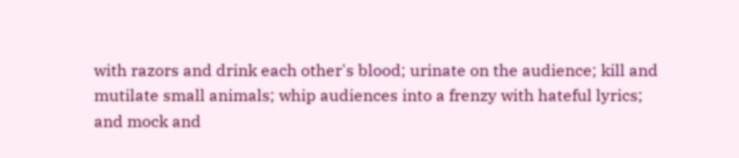with razors and drink each other's blood; urinate on the audience; kill and mutilate small animals; whip audiences into a frenzy with hateful lyrics; and mock and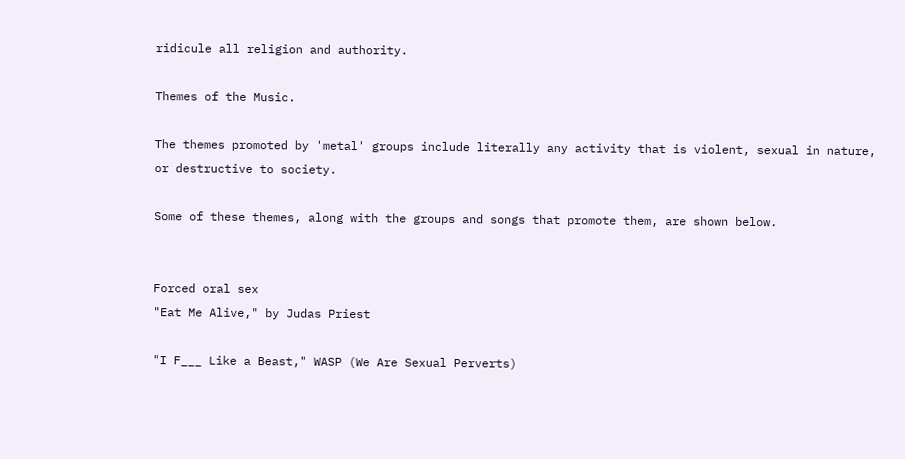ridicule all religion and authority.

Themes of the Music.

The themes promoted by 'metal' groups include literally any activity that is violent, sexual in nature, or destructive to society.

Some of these themes, along with the groups and songs that promote them, are shown below.


Forced oral sex
"Eat Me Alive," by Judas Priest

"I F___ Like a Beast," WASP (We Are Sexual Perverts)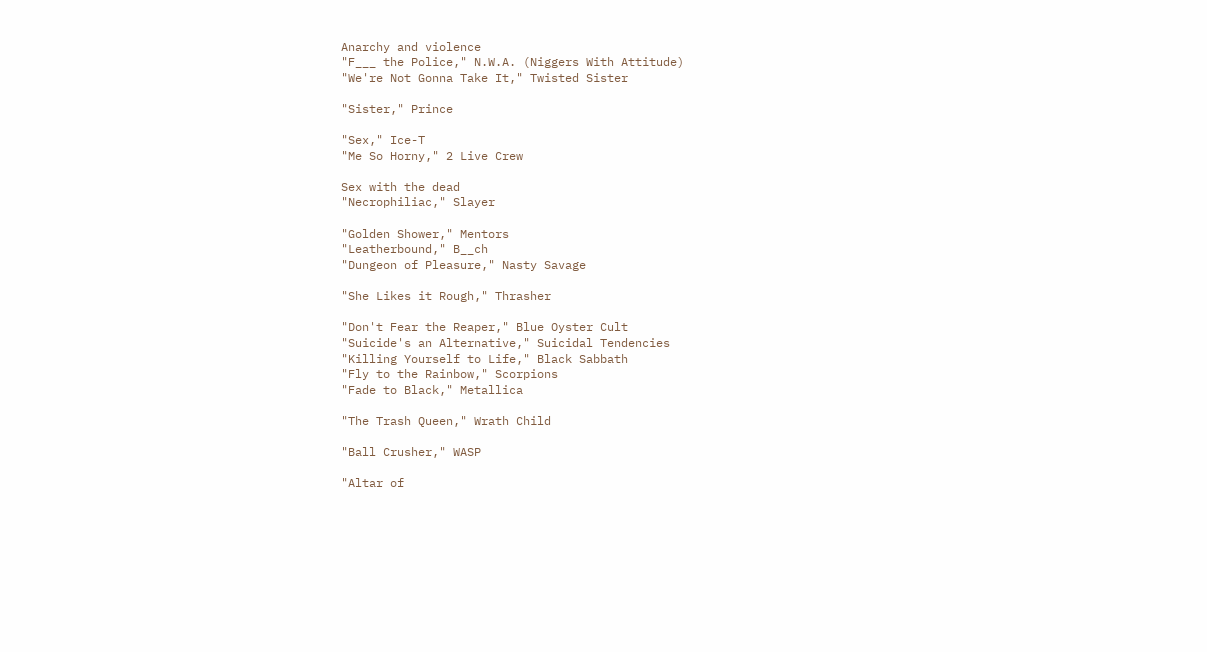Anarchy and violence
"F___ the Police," N.W.A. (Niggers With Attitude)
"We're Not Gonna Take It," Twisted Sister

"Sister," Prince

"Sex," Ice-T
"Me So Horny," 2 Live Crew

Sex with the dead
"Necrophiliac," Slayer

"Golden Shower," Mentors
"Leatherbound," B__ch
"Dungeon of Pleasure," Nasty Savage

"She Likes it Rough," Thrasher

"Don't Fear the Reaper," Blue Oyster Cult
"Suicide's an Alternative," Suicidal Tendencies
"Killing Yourself to Life," Black Sabbath
"Fly to the Rainbow," Scorpions
"Fade to Black," Metallica

"The Trash Queen," Wrath Child

"Ball Crusher," WASP

"Altar of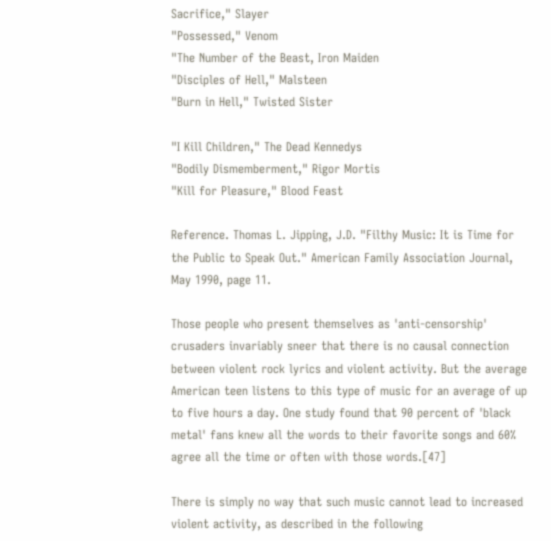Sacrifice," Slayer
"Possessed," Venom
"The Number of the Beast, Iron Maiden
"Disciples of Hell," Malsteen
"Burn in Hell," Twisted Sister

"I Kill Children," The Dead Kennedys
"Bodily Dismemberment," Rigor Mortis
"Kill for Pleasure," Blood Feast

Reference. Thomas L. Jipping, J.D. "Filthy Music: It is Time for the Public to Speak Out." American Family Association Journal, May 1990, page 11.

Those people who present themselves as 'anti-censorship' crusaders invariably sneer that there is no causal connection between violent rock lyrics and violent activity. But the average American teen listens to this type of music for an average of up to five hours a day. One study found that 90 percent of 'black metal' fans knew all the words to their favorite songs and 60% agree all the time or often with those words.[47]

There is simply no way that such music cannot lead to increased violent activity, as described in the following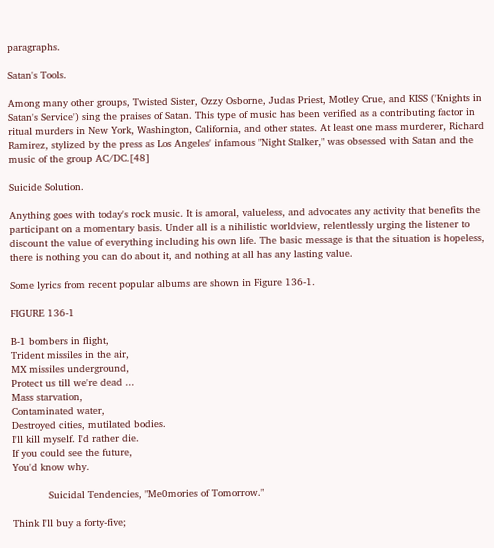paragraphs.

Satan's Tools.

Among many other groups, Twisted Sister, Ozzy Osborne, Judas Priest, Motley Crue, and KISS ('Knights in Satan's Service') sing the praises of Satan. This type of music has been verified as a contributing factor in ritual murders in New York, Washington, California, and other states. At least one mass murderer, Richard Ramirez, stylized by the press as Los Angeles' infamous "Night Stalker," was obsessed with Satan and the music of the group AC/DC.[48]

Suicide Solution.

Anything goes with today's rock music. It is amoral, valueless, and advocates any activity that benefits the participant on a momentary basis. Under all is a nihilistic worldview, relentlessly urging the listener to discount the value of everything including his own life. The basic message is that the situation is hopeless, there is nothing you can do about it, and nothing at all has any lasting value.

Some lyrics from recent popular albums are shown in Figure 136-1.

FIGURE 136-1

B-1 bombers in flight,
Trident missiles in the air,
MX missiles underground,
Protect us till we're dead ...
Mass starvation,
Contaminated water,
Destroyed cities, mutilated bodies.
I'll kill myself. I'd rather die.
If you could see the future,
You'd know why.

            Suicidal Tendencies, "Me0mories of Tomorrow."

Think I'll buy a forty-five;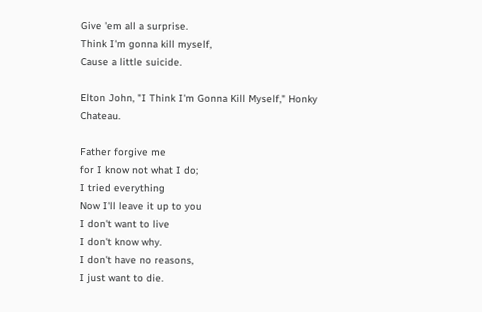Give 'em all a surprise.
Think I'm gonna kill myself,
Cause a little suicide.

Elton John, "I Think I'm Gonna Kill Myself," Honky Chateau.

Father forgive me
for I know not what I do;
I tried everything
Now I'll leave it up to you
I don't want to live
I don't know why.
I don't have no reasons,
I just want to die.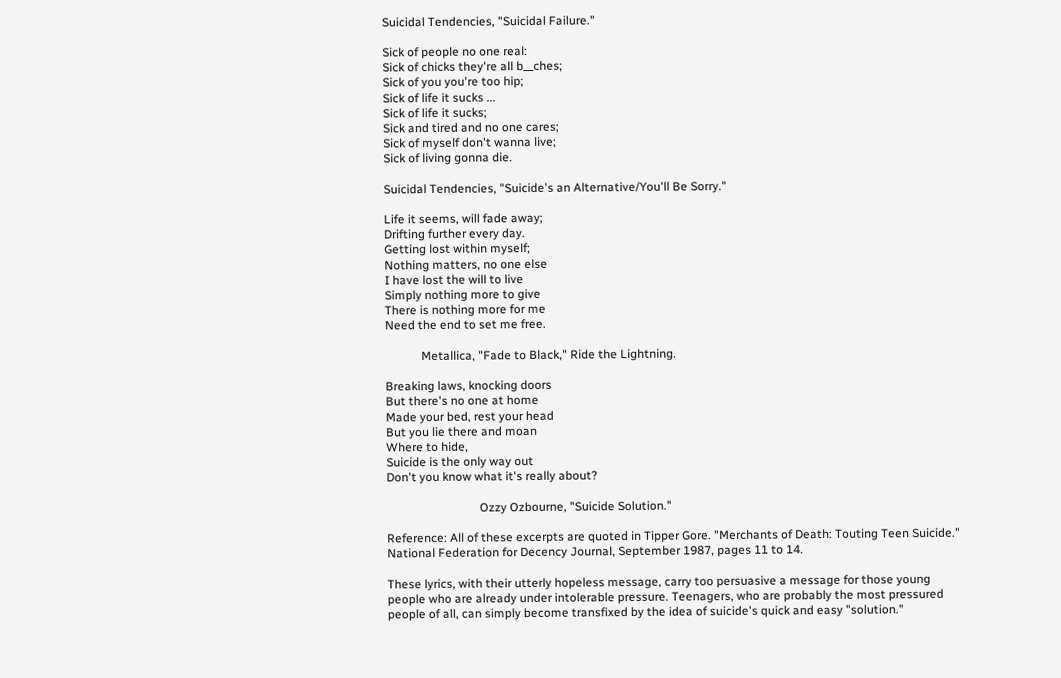Suicidal Tendencies, "Suicidal Failure."

Sick of people no one real:
Sick of chicks they're all b__ches;
Sick of you you're too hip;
Sick of life it sucks ...
Sick of life it sucks;
Sick and tired and no one cares;
Sick of myself don't wanna live;
Sick of living gonna die.

Suicidal Tendencies, "Suicide's an Alternative/You'll Be Sorry."

Life it seems, will fade away;
Drifting further every day.
Getting lost within myself;
Nothing matters, no one else
I have lost the will to live
Simply nothing more to give
There is nothing more for me
Need the end to set me free.

            Metallica, "Fade to Black," Ride the Lightning.

Breaking laws, knocking doors
But there's no one at home
Made your bed, rest your head
But you lie there and moan
Where to hide,
Suicide is the only way out
Don't you know what it's really about?

                               Ozzy Ozbourne, "Suicide Solution."

Reference: All of these excerpts are quoted in Tipper Gore. "Merchants of Death: Touting Teen Suicide." National Federation for Decency Journal, September 1987, pages 11 to 14.

These lyrics, with their utterly hopeless message, carry too persuasive a message for those young people who are already under intolerable pressure. Teenagers, who are probably the most pressured people of all, can simply become transfixed by the idea of suicide's quick and easy "solution."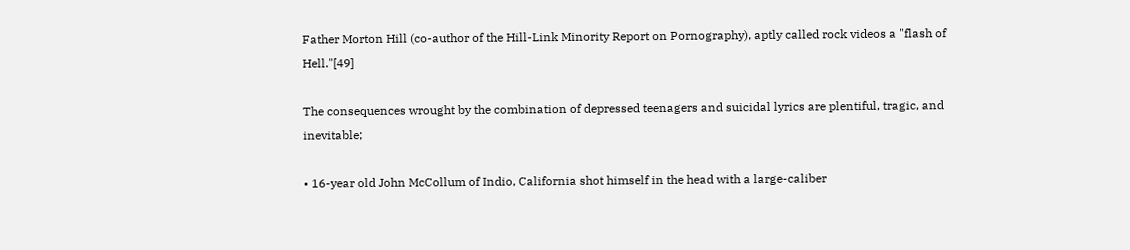Father Morton Hill (co-author of the Hill-Link Minority Report on Pornography), aptly called rock videos a "flash of Hell."[49]

The consequences wrought by the combination of depressed teenagers and suicidal lyrics are plentiful, tragic, and inevitable;

• 16-year old John McCollum of Indio, California shot himself in the head with a large-caliber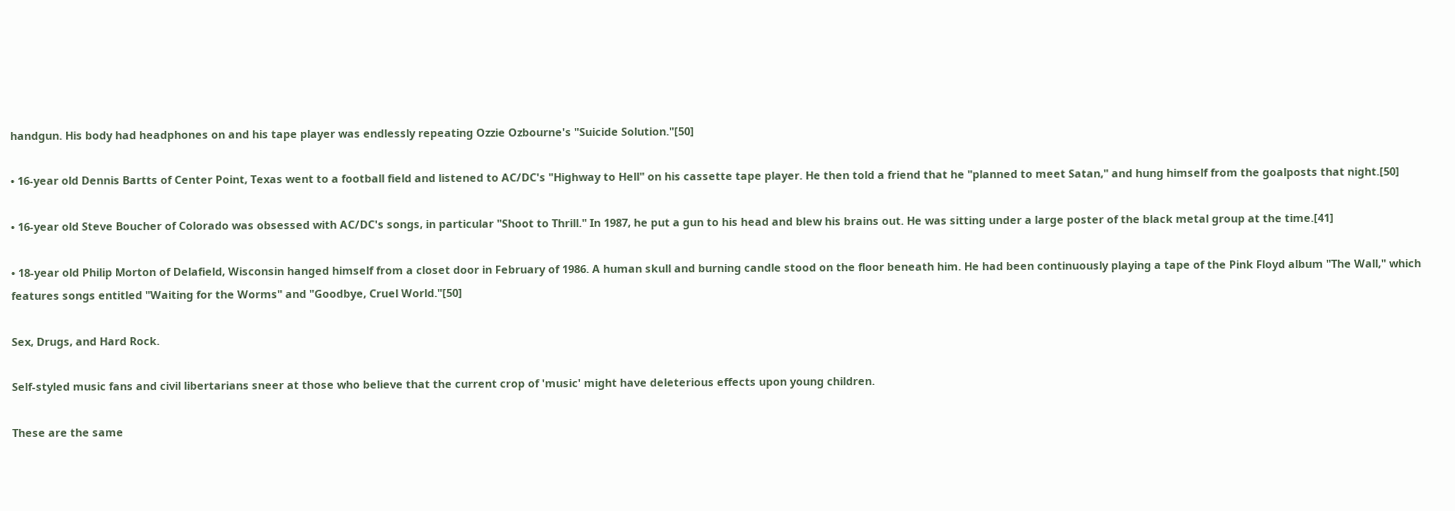handgun. His body had headphones on and his tape player was endlessly repeating Ozzie Ozbourne's "Suicide Solution."[50]

• 16-year old Dennis Bartts of Center Point, Texas went to a football field and listened to AC/DC's "Highway to Hell" on his cassette tape player. He then told a friend that he "planned to meet Satan," and hung himself from the goalposts that night.[50]

• 16-year old Steve Boucher of Colorado was obsessed with AC/DC's songs, in particular "Shoot to Thrill." In 1987, he put a gun to his head and blew his brains out. He was sitting under a large poster of the black metal group at the time.[41]

• 18-year old Philip Morton of Delafield, Wisconsin hanged himself from a closet door in February of 1986. A human skull and burning candle stood on the floor beneath him. He had been continuously playing a tape of the Pink Floyd album "The Wall," which features songs entitled "Waiting for the Worms" and "Goodbye, Cruel World."[50]

Sex, Drugs, and Hard Rock.

Self-styled music fans and civil libertarians sneer at those who believe that the current crop of 'music' might have deleterious effects upon young children.

These are the same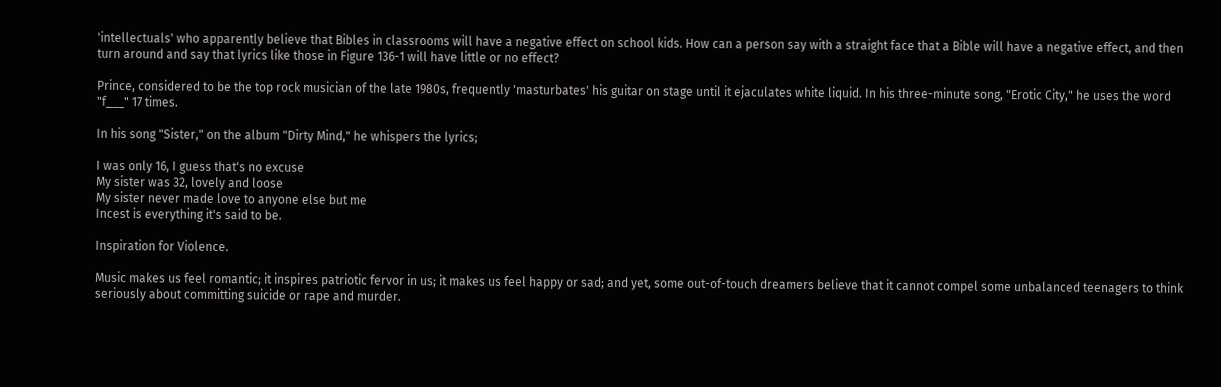'intellectuals' who apparently believe that Bibles in classrooms will have a negative effect on school kids. How can a person say with a straight face that a Bible will have a negative effect, and then turn around and say that lyrics like those in Figure 136-1 will have little or no effect?

Prince, considered to be the top rock musician of the late 1980s, frequently 'masturbates' his guitar on stage until it ejaculates white liquid. In his three-minute song, "Erotic City," he uses the word "f___" 17 times.

In his song "Sister," on the album "Dirty Mind," he whispers the lyrics;

I was only 16, I guess that's no excuse
My sister was 32, lovely and loose
My sister never made love to anyone else but me
Incest is everything it's said to be.

Inspiration for Violence.

Music makes us feel romantic; it inspires patriotic fervor in us; it makes us feel happy or sad; and yet, some out-of-touch dreamers believe that it cannot compel some unbalanced teenagers to think seriously about committing suicide or rape and murder.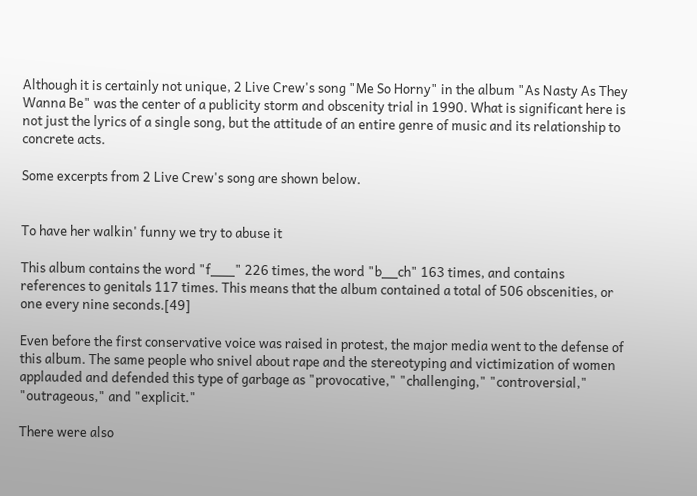Although it is certainly not unique, 2 Live Crew's song "Me So Horny" in the album "As Nasty As They Wanna Be" was the center of a publicity storm and obscenity trial in 1990. What is significant here is not just the lyrics of a single song, but the attitude of an entire genre of music and its relationship to concrete acts.

Some excerpts from 2 Live Crew's song are shown below.


To have her walkin' funny we try to abuse it

This album contains the word "f___" 226 times, the word "b__ch" 163 times, and contains references to genitals 117 times. This means that the album contained a total of 506 obscenities, or one every nine seconds.[49]

Even before the first conservative voice was raised in protest, the major media went to the defense of this album. The same people who snivel about rape and the stereotyping and victimization of women applauded and defended this type of garbage as "provocative," "challenging," "controversial," "outrageous," and "explicit."

There were also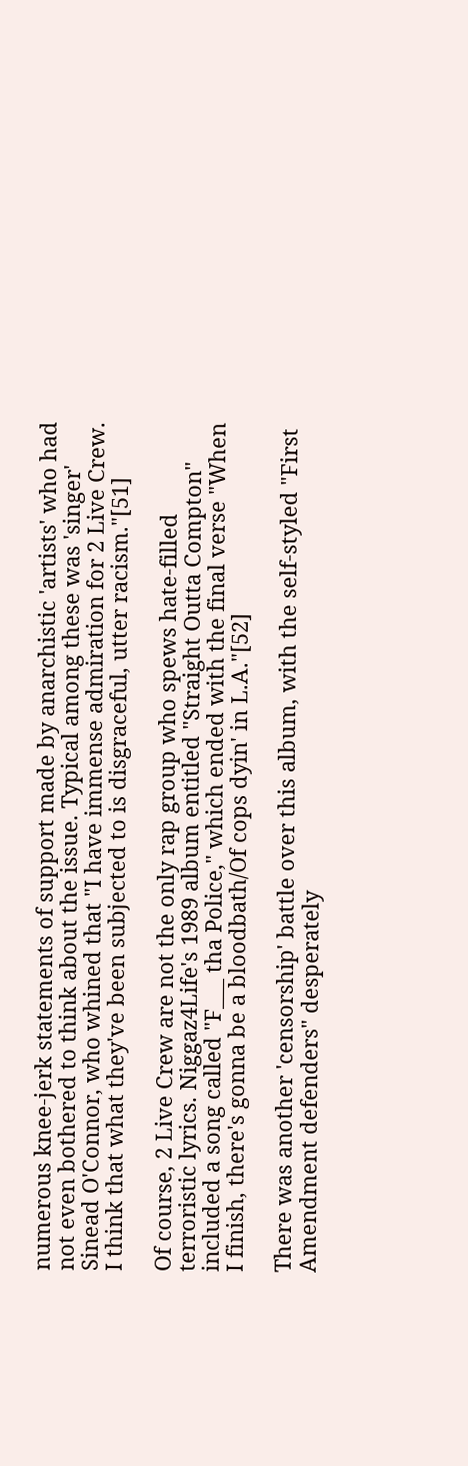numerous knee-jerk statements of support made by anarchistic 'artists' who had not even bothered to think about the issue. Typical among these was 'singer' Sinead O'Connor, who whined that "I have immense admiration for 2 Live Crew. I think that what they've been subjected to is disgraceful, utter racism."[51]

Of course, 2 Live Crew are not the only rap group who spews hate-filled terroristic lyrics. Niggaz4Life's 1989 album entitled "Straight Outta Compton" included a song called "F___ tha Police," which ended with the final verse "When I finish, there's gonna be a bloodbath/Of cops dyin' in L.A."[52]

There was another 'censorship' battle over this album, with the self-styled "First Amendment defenders" desperately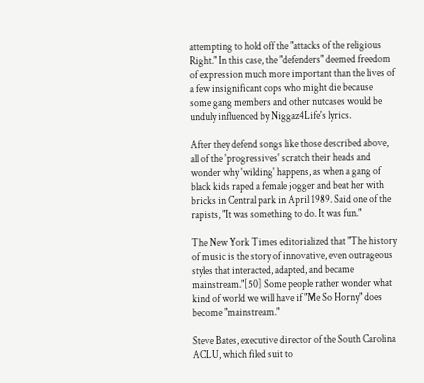attempting to hold off the "attacks of the religious Right." In this case, the "defenders" deemed freedom of expression much more important than the lives of a few insignificant cops who might die because some gang members and other nutcases would be unduly influenced by Niggaz4Life's lyrics.

After they defend songs like those described above, all of the 'progressives' scratch their heads and wonder why 'wilding' happens, as when a gang of black kids raped a female jogger and beat her with bricks in Central park in April 1989. Said one of the rapists, "It was something to do. It was fun."

The New York Times editorialized that "The history of music is the story of innovative, even outrageous styles that interacted, adapted, and became mainstream."[50] Some people rather wonder what kind of world we will have if "Me So Horny" does become "mainstream."

Steve Bates, executive director of the South Carolina ACLU, which filed suit to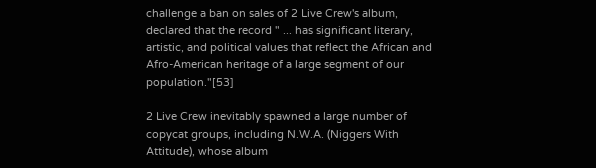challenge a ban on sales of 2 Live Crew's album, declared that the record " ... has significant literary, artistic, and political values that reflect the African and Afro-American heritage of a large segment of our population."[53]

2 Live Crew inevitably spawned a large number of copycat groups, including N.W.A. (Niggers With Attitude), whose album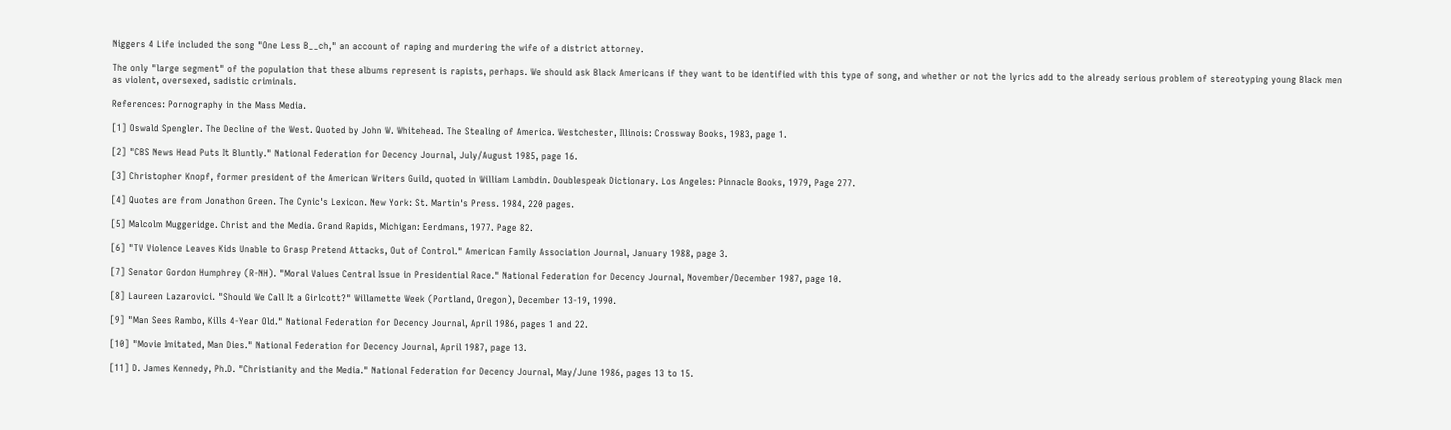Niggers 4 Life included the song "One Less B__ch," an account of raping and murdering the wife of a district attorney.

The only "large segment" of the population that these albums represent is rapists, perhaps. We should ask Black Americans if they want to be identified with this type of song, and whether or not the lyrics add to the already serious problem of stereotyping young Black men as violent, oversexed, sadistic criminals.

References: Pornography in the Mass Media.

[1] Oswald Spengler. The Decline of the West. Quoted by John W. Whitehead. The Stealing of America. Westchester, Illinois: Crossway Books, 1983, page 1.

[2] "CBS News Head Puts It Bluntly." National Federation for Decency Journal, July/August 1985, page 16.

[3] Christopher Knopf, former president of the American Writers Guild, quoted in William Lambdin. Doublespeak Dictionary. Los Angeles: Pinnacle Books, 1979, Page 277.

[4] Quotes are from Jonathon Green. The Cynic's Lexicon. New York: St. Martin's Press. 1984, 220 pages.

[5] Malcolm Muggeridge. Christ and the Media. Grand Rapids, Michigan: Eerdmans, 1977. Page 82.

[6] "TV Violence Leaves Kids Unable to Grasp Pretend Attacks, Out of Control." American Family Association Journal, January 1988, page 3.

[7] Senator Gordon Humphrey (R-NH). "Moral Values Central Issue in Presidential Race." National Federation for Decency Journal, November/December 1987, page 10.

[8] Laureen Lazarovici. "Should We Call It a Girlcott?" Willamette Week (Portland, Oregon), December 13-19, 1990.

[9] "Man Sees Rambo, Kills 4-Year Old." National Federation for Decency Journal, April 1986, pages 1 and 22.

[10] "Movie Imitated, Man Dies." National Federation for Decency Journal, April 1987, page 13.

[11] D. James Kennedy, Ph.D. "Christianity and the Media." National Federation for Decency Journal, May/June 1986, pages 13 to 15.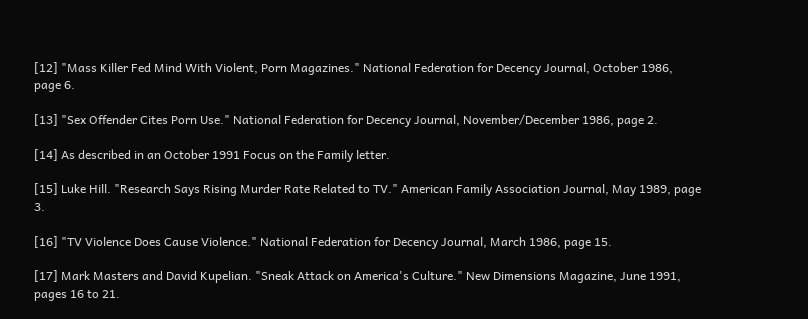[12] "Mass Killer Fed Mind With Violent, Porn Magazines." National Federation for Decency Journal, October 1986, page 6.

[13] "Sex Offender Cites Porn Use." National Federation for Decency Journal, November/December 1986, page 2.

[14] As described in an October 1991 Focus on the Family letter.

[15] Luke Hill. "Research Says Rising Murder Rate Related to TV." American Family Association Journal, May 1989, page 3.

[16] "TV Violence Does Cause Violence." National Federation for Decency Journal, March 1986, page 15.

[17] Mark Masters and David Kupelian. "Sneak Attack on America's Culture." New Dimensions Magazine, June 1991, pages 16 to 21.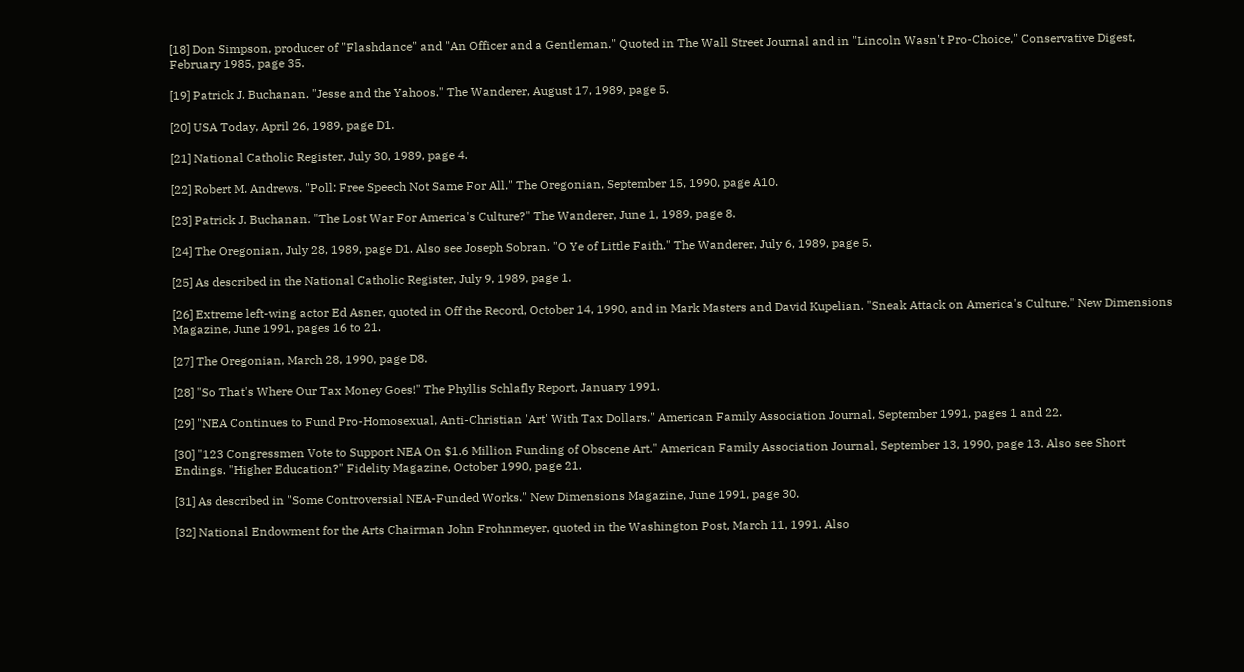[18] Don Simpson, producer of "Flashdance" and "An Officer and a Gentleman." Quoted in The Wall Street Journal and in "Lincoln Wasn't Pro-Choice," Conservative Digest, February 1985, page 35.

[19] Patrick J. Buchanan. "Jesse and the Yahoos." The Wanderer, August 17, 1989, page 5.

[20] USA Today, April 26, 1989, page D1.

[21] National Catholic Register, July 30, 1989, page 4.

[22] Robert M. Andrews. "Poll: Free Speech Not Same For All." The Oregonian, September 15, 1990, page A10.

[23] Patrick J. Buchanan. "The Lost War For America's Culture?" The Wanderer, June 1, 1989, page 8.

[24] The Oregonian, July 28, 1989, page D1. Also see Joseph Sobran. "O Ye of Little Faith." The Wanderer, July 6, 1989, page 5.

[25] As described in the National Catholic Register, July 9, 1989, page 1.

[26] Extreme left-wing actor Ed Asner, quoted in Off the Record, October 14, 1990, and in Mark Masters and David Kupelian. "Sneak Attack on America's Culture." New Dimensions Magazine, June 1991, pages 16 to 21.

[27] The Oregonian, March 28, 1990, page D8.

[28] "So That's Where Our Tax Money Goes!" The Phyllis Schlafly Report, January 1991.

[29] "NEA Continues to Fund Pro-Homosexual, Anti-Christian 'Art' With Tax Dollars." American Family Association Journal, September 1991, pages 1 and 22.

[30] "123 Congressmen Vote to Support NEA On $1.6 Million Funding of Obscene Art." American Family Association Journal, September 13, 1990, page 13. Also see Short Endings. "Higher Education?" Fidelity Magazine, October 1990, page 21.

[31] As described in "Some Controversial NEA-Funded Works." New Dimensions Magazine, June 1991, page 30.

[32] National Endowment for the Arts Chairman John Frohnmeyer, quoted in the Washington Post, March 11, 1991. Also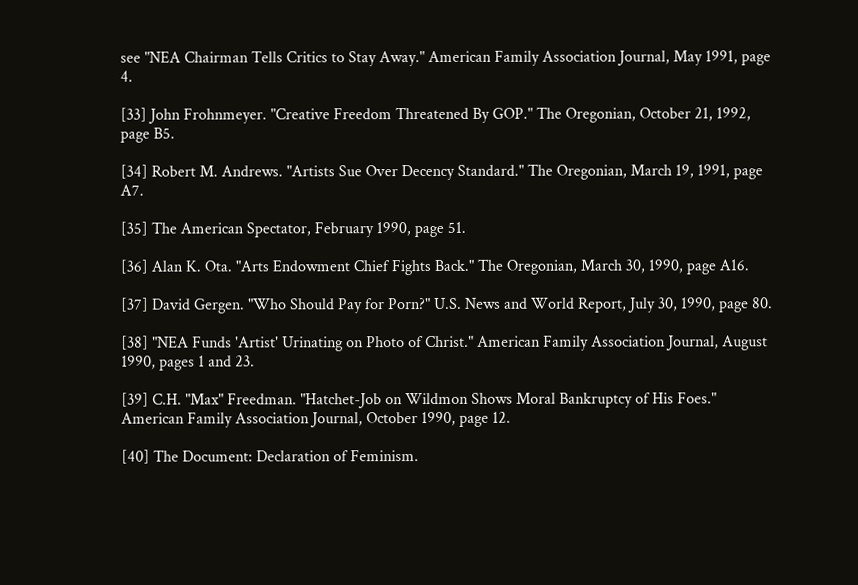see "NEA Chairman Tells Critics to Stay Away." American Family Association Journal, May 1991, page 4.

[33] John Frohnmeyer. "Creative Freedom Threatened By GOP." The Oregonian, October 21, 1992, page B5.

[34] Robert M. Andrews. "Artists Sue Over Decency Standard." The Oregonian, March 19, 1991, page A7.

[35] The American Spectator, February 1990, page 51.

[36] Alan K. Ota. "Arts Endowment Chief Fights Back." The Oregonian, March 30, 1990, page A16.

[37] David Gergen. "Who Should Pay for Porn?" U.S. News and World Report, July 30, 1990, page 80.

[38] "NEA Funds 'Artist' Urinating on Photo of Christ." American Family Association Journal, August 1990, pages 1 and 23.

[39] C.H. "Max" Freedman. "Hatchet-Job on Wildmon Shows Moral Bankruptcy of His Foes." American Family Association Journal, October 1990, page 12.

[40] The Document: Declaration of Feminism.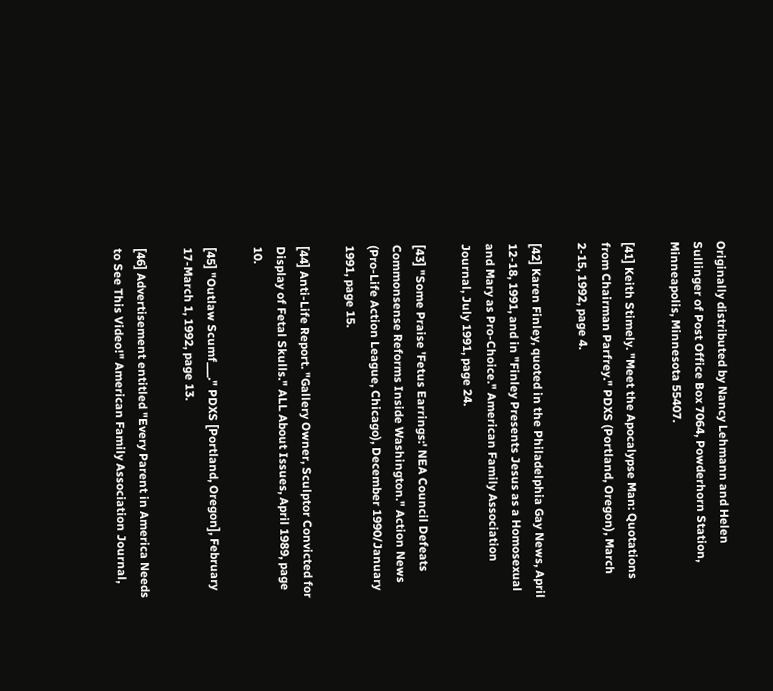Originally distributed by Nancy Lehmann and Helen Sullinger of Post Office Box 7064, Powderhorn Station, Minneapolis, Minnesota 55407.

[41] Keith Stimely. "Meet the Apocalypse Man: Quotations from Chairman Parfrey." PDXS (Portland, Oregon), March 2-15, 1992, page 4.

[42] Karen Finley, quoted in the Philadelphia Gay News, April 12-18, 1991, and in "Finley Presents Jesus as a Homosexual and Mary as Pro-Choice." American Family Association Journal, July 1991, page 24.

[43] "Some Praise 'Fetus Earrings:' NEA Council Defeats Commonsense Reforms Inside Washington." Action News (Pro-Life Action League, Chicago), December 1990/January 1991, page 15.

[44] Anti-Life Report. "Gallery Owner, Sculptor Convicted for Display of Fetal Skulls." ALL About Issues, April 1989, page 10.

[45] "Outlaw Scumf___." PDXS [Portland, Oregon], February 17-March 1, 1992, page 13.

[46] Advertisement entitled "Every Parent in America Needs to See This Video!" American Family Association Journal,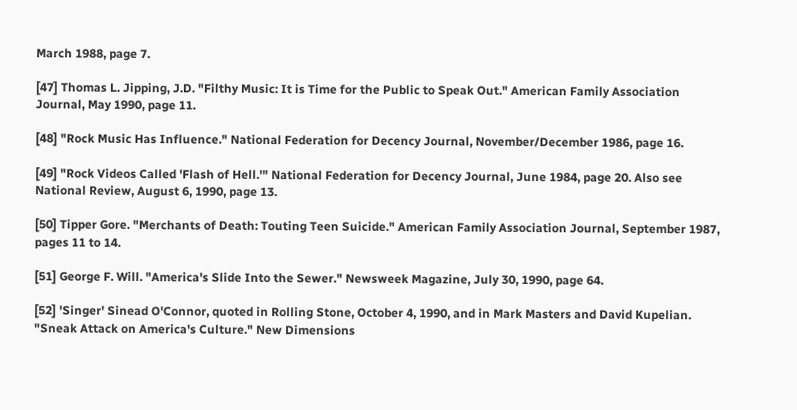March 1988, page 7.

[47] Thomas L. Jipping, J.D. "Filthy Music: It is Time for the Public to Speak Out." American Family Association Journal, May 1990, page 11.

[48] "Rock Music Has Influence." National Federation for Decency Journal, November/December 1986, page 16.

[49] "Rock Videos Called 'Flash of Hell.'" National Federation for Decency Journal, June 1984, page 20. Also see National Review, August 6, 1990, page 13.

[50] Tipper Gore. "Merchants of Death: Touting Teen Suicide." American Family Association Journal, September 1987, pages 11 to 14.

[51] George F. Will. "America's Slide Into the Sewer." Newsweek Magazine, July 30, 1990, page 64.

[52] 'Singer' Sinead O'Connor, quoted in Rolling Stone, October 4, 1990, and in Mark Masters and David Kupelian. "Sneak Attack on America's Culture." New Dimensions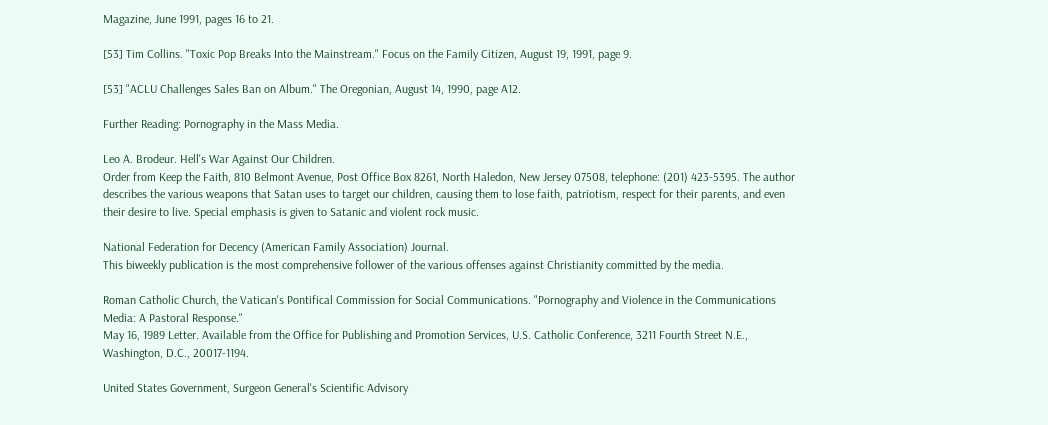Magazine, June 1991, pages 16 to 21.

[53] Tim Collins. "Toxic Pop Breaks Into the Mainstream." Focus on the Family Citizen, August 19, 1991, page 9.

[53] "ACLU Challenges Sales Ban on Album." The Oregonian, August 14, 1990, page A12.

Further Reading: Pornography in the Mass Media.

Leo A. Brodeur. Hell's War Against Our Children.
Order from Keep the Faith, 810 Belmont Avenue, Post Office Box 8261, North Haledon, New Jersey 07508, telephone: (201) 423-5395. The author describes the various weapons that Satan uses to target our children, causing them to lose faith, patriotism, respect for their parents, and even their desire to live. Special emphasis is given to Satanic and violent rock music.

National Federation for Decency (American Family Association) Journal.
This biweekly publication is the most comprehensive follower of the various offenses against Christianity committed by the media.

Roman Catholic Church, the Vatican's Pontifical Commission for Social Communications. "Pornography and Violence in the Communications Media: A Pastoral Response."
May 16, 1989 Letter. Available from the Office for Publishing and Promotion Services, U.S. Catholic Conference, 3211 Fourth Street N.E., Washington, D.C., 20017-1194.

United States Government, Surgeon General's Scientific Advisory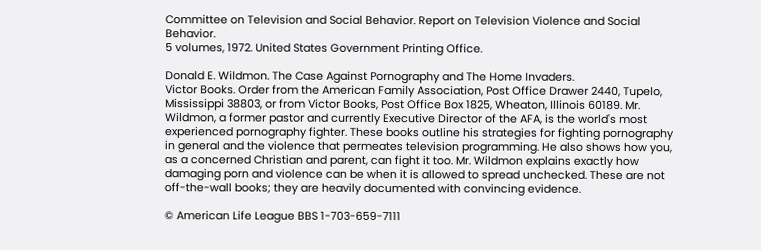Committee on Television and Social Behavior. Report on Television Violence and Social Behavior.
5 volumes, 1972. United States Government Printing Office.

Donald E. Wildmon. The Case Against Pornography and The Home Invaders.
Victor Books. Order from the American Family Association, Post Office Drawer 2440, Tupelo, Mississippi 38803, or from Victor Books, Post Office Box 1825, Wheaton, Illinois 60189. Mr. Wildmon, a former pastor and currently Executive Director of the AFA, is the world's most experienced pornography fighter. These books outline his strategies for fighting pornography in general and the violence that permeates television programming. He also shows how you, as a concerned Christian and parent, can fight it too. Mr. Wildmon explains exactly how damaging porn and violence can be when it is allowed to spread unchecked. These are not off-the-wall books; they are heavily documented with convincing evidence.

© American Life League BBS 1-703-659-7111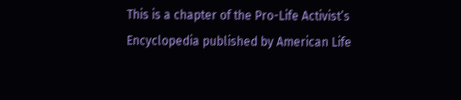This is a chapter of the Pro-Life Activist’s Encyclopedia published by American Life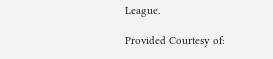League.

Provided Courtesy of: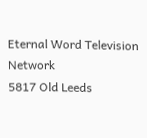Eternal Word Television Network
5817 Old Leeds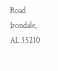Road
Irondale, AL 35210